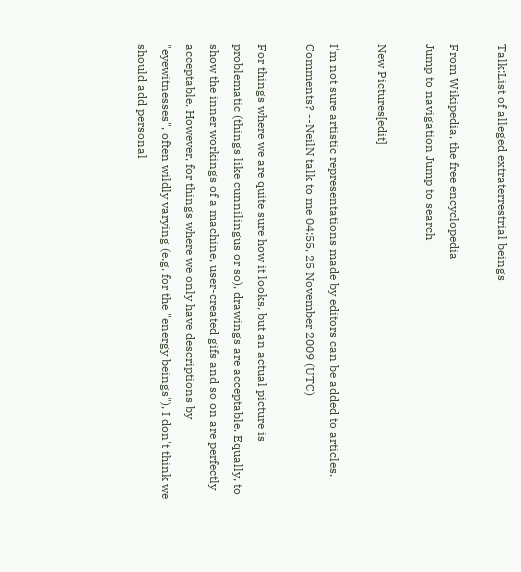Talk:List of alleged extraterrestrial beings

From Wikipedia, the free encyclopedia
Jump to navigation Jump to search

New Pictures[edit]

I'm not sure artistic representations made by editors can be added to articles. Comments? --NeilN talk to me 04:55, 25 November 2009 (UTC)

For things where we are quite sure how it looks, but an actual picture is problematic (things like cunnilingus or so), drawings are acceptable. Equally, to show the inner workings of a machine, user-created gifs and so on are perfectly acceptable. However, for things where we only have descriptions by "eyewitnesses", often wildly varying (e.g. for the "energy beings"), I don't think we should add personal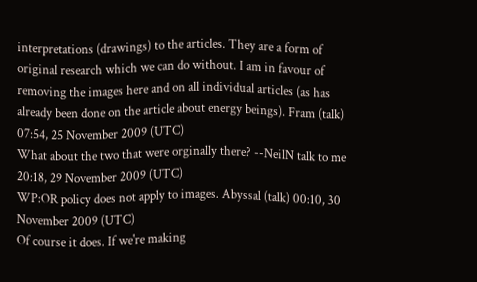interpretations (drawings) to the articles. They are a form of original research which we can do without. I am in favour of removing the images here and on all individual articles (as has already been done on the article about energy beings). Fram (talk) 07:54, 25 November 2009 (UTC)
What about the two that were orginally there? --NeilN talk to me 20:18, 29 November 2009 (UTC)
WP:OR policy does not apply to images. Abyssal (talk) 00:10, 30 November 2009 (UTC)
Of course it does. If we're making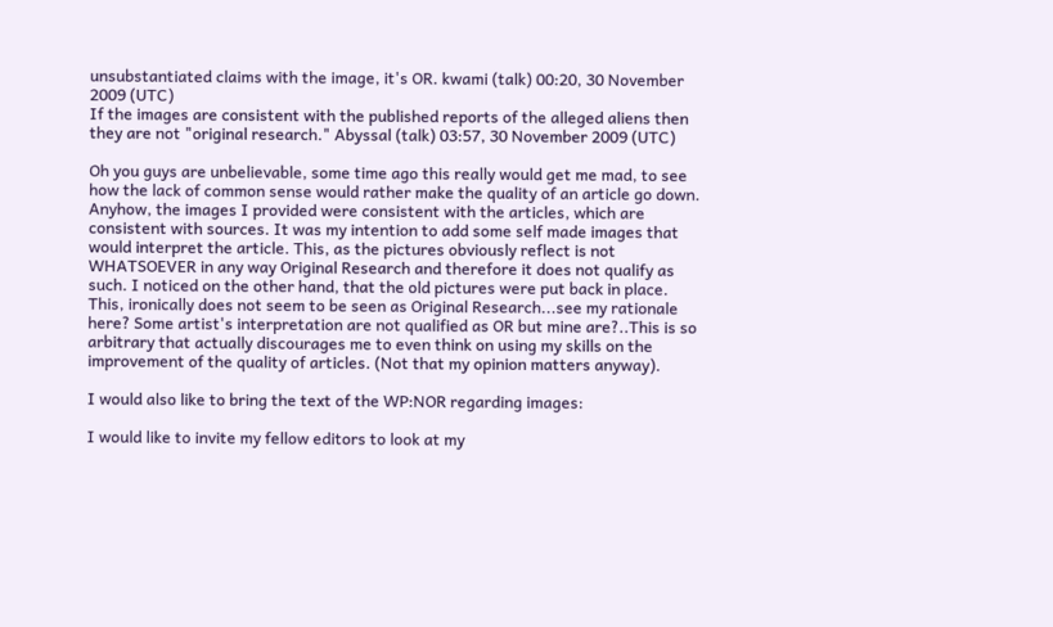unsubstantiated claims with the image, it's OR. kwami (talk) 00:20, 30 November 2009 (UTC)
If the images are consistent with the published reports of the alleged aliens then they are not "original research." Abyssal (talk) 03:57, 30 November 2009 (UTC)

Oh you guys are unbelievable, some time ago this really would get me mad, to see how the lack of common sense would rather make the quality of an article go down. Anyhow, the images I provided were consistent with the articles, which are consistent with sources. It was my intention to add some self made images that would interpret the article. This, as the pictures obviously reflect is not WHATSOEVER in any way Original Research and therefore it does not qualify as such. I noticed on the other hand, that the old pictures were put back in place. This, ironically does not seem to be seen as Original Research...see my rationale here? Some artist's interpretation are not qualified as OR but mine are?..This is so arbitrary that actually discourages me to even think on using my skills on the improvement of the quality of articles. (Not that my opinion matters anyway).

I would also like to bring the text of the WP:NOR regarding images:

I would like to invite my fellow editors to look at my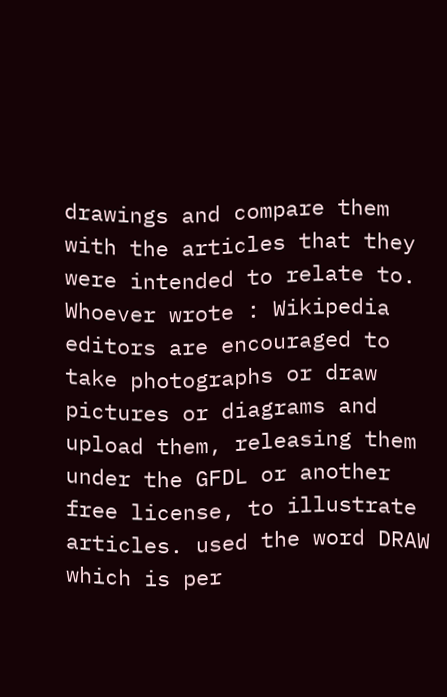drawings and compare them with the articles that they were intended to relate to. Whoever wrote : Wikipedia editors are encouraged to take photographs or draw pictures or diagrams and upload them, releasing them under the GFDL or another free license, to illustrate articles. used the word DRAW which is per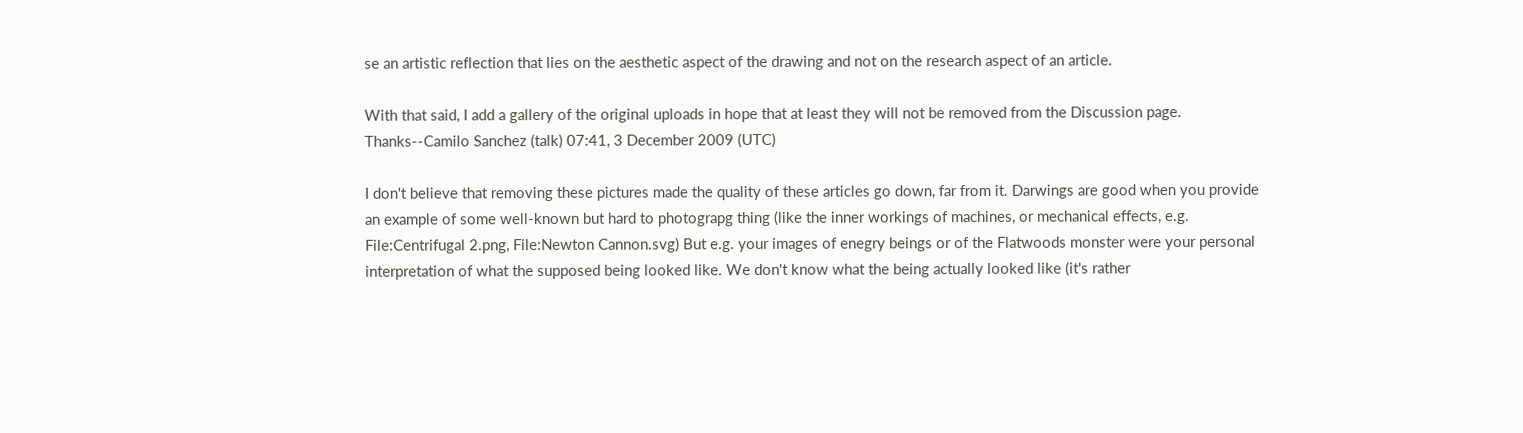se an artistic reflection that lies on the aesthetic aspect of the drawing and not on the research aspect of an article.

With that said, I add a gallery of the original uploads in hope that at least they will not be removed from the Discussion page. Thanks--Camilo Sanchez (talk) 07:41, 3 December 2009 (UTC)

I don't believe that removing these pictures made the quality of these articles go down, far from it. Darwings are good when you provide an example of some well-known but hard to photograpg thing (like the inner workings of machines, or mechanical effects, e.g. File:Centrifugal 2.png, File:Newton Cannon.svg) But e.g. your images of enegry beings or of the Flatwoods monster were your personal interpretation of what the supposed being looked like. We don't know what the being actually looked like (it's rather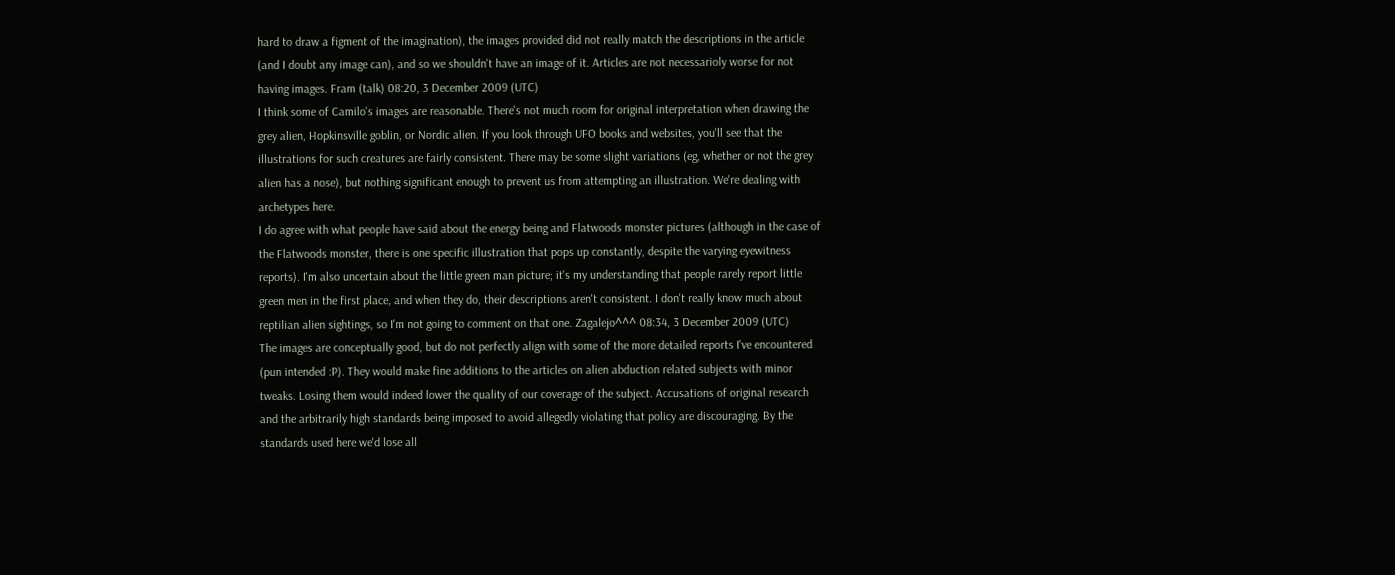hard to draw a figment of the imagination), the images provided did not really match the descriptions in the article (and I doubt any image can), and so we shouldn't have an image of it. Articles are not necessarioly worse for not having images. Fram (talk) 08:20, 3 December 2009 (UTC)
I think some of Camilo's images are reasonable. There's not much room for original interpretation when drawing the grey alien, Hopkinsville goblin, or Nordic alien. If you look through UFO books and websites, you'll see that the illustrations for such creatures are fairly consistent. There may be some slight variations (eg, whether or not the grey alien has a nose), but nothing significant enough to prevent us from attempting an illustration. We're dealing with archetypes here.
I do agree with what people have said about the energy being and Flatwoods monster pictures (although in the case of the Flatwoods monster, there is one specific illustration that pops up constantly, despite the varying eyewitness reports). I'm also uncertain about the little green man picture; it's my understanding that people rarely report little green men in the first place, and when they do, their descriptions aren't consistent. I don't really know much about reptilian alien sightings, so I'm not going to comment on that one. Zagalejo^^^ 08:34, 3 December 2009 (UTC)
The images are conceptually good, but do not perfectly align with some of the more detailed reports I've encountered (pun intended :P). They would make fine additions to the articles on alien abduction related subjects with minor tweaks. Losing them would indeed lower the quality of our coverage of the subject. Accusations of original research and the arbitrarily high standards being imposed to avoid allegedly violating that policy are discouraging. By the standards used here we'd lose all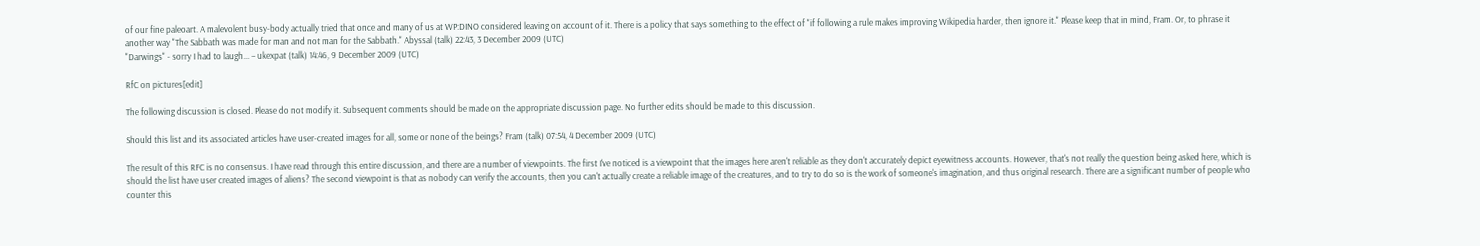of our fine paleoart. A malevolent busy-body actually tried that once and many of us at WP:DINO considered leaving on account of it. There is a policy that says something to the effect of "if following a rule makes improving Wikipedia harder, then ignore it." Please keep that in mind, Fram. Or, to phrase it another way "The Sabbath was made for man and not man for the Sabbath." Abyssal (talk) 22:43, 3 December 2009 (UTC)
"Darwings" - sorry I had to laugh... – ukexpat (talk) 14:46, 9 December 2009 (UTC)

RfC on pictures[edit]

The following discussion is closed. Please do not modify it. Subsequent comments should be made on the appropriate discussion page. No further edits should be made to this discussion.

Should this list and its associated articles have user-created images for all, some or none of the beings? Fram (talk) 07:54, 4 December 2009 (UTC)

The result of this RFC is no consensus. I have read through this entire discussion, and there are a number of viewpoints. The first I've noticed is a viewpoint that the images here aren't reliable as they don't accurately depict eyewitness accounts. However, that's not really the question being asked here, which is should the list have user created images of aliens? The second viewpoint is that as nobody can verify the accounts, then you can't actually create a reliable image of the creatures, and to try to do so is the work of someone's imagination, and thus original research. There are a significant number of people who counter this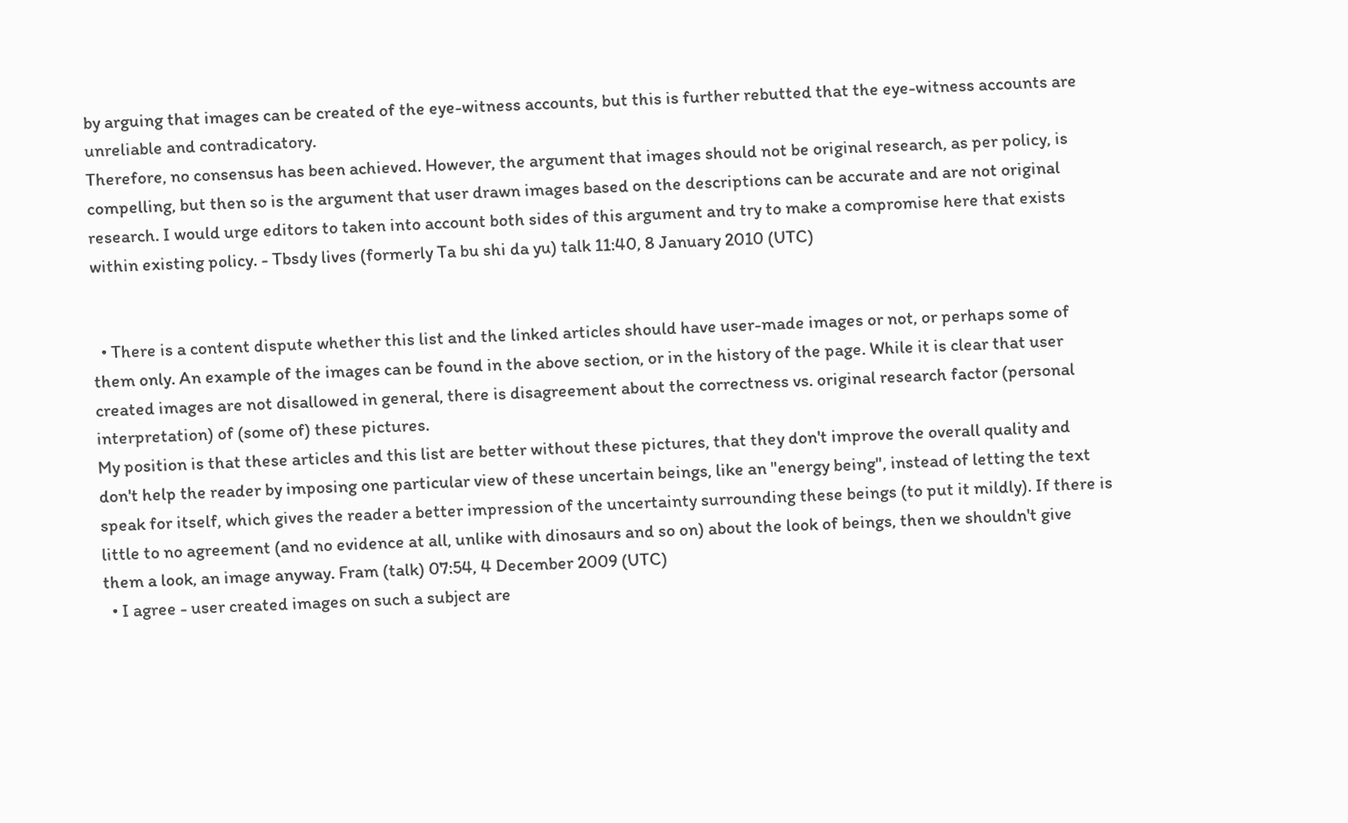by arguing that images can be created of the eye-witness accounts, but this is further rebutted that the eye-witness accounts are unreliable and contradicatory.
Therefore, no consensus has been achieved. However, the argument that images should not be original research, as per policy, is compelling, but then so is the argument that user drawn images based on the descriptions can be accurate and are not original research. I would urge editors to taken into account both sides of this argument and try to make a compromise here that exists within existing policy. - Tbsdy lives (formerly Ta bu shi da yu) talk 11:40, 8 January 2010 (UTC)


  • There is a content dispute whether this list and the linked articles should have user-made images or not, or perhaps some of them only. An example of the images can be found in the above section, or in the history of the page. While it is clear that user created images are not disallowed in general, there is disagreement about the correctness vs. original research factor (personal interpretation) of (some of) these pictures.
My position is that these articles and this list are better without these pictures, that they don't improve the overall quality and don't help the reader by imposing one particular view of these uncertain beings, like an "energy being", instead of letting the text speak for itself, which gives the reader a better impression of the uncertainty surrounding these beings (to put it mildly). If there is little to no agreement (and no evidence at all, unlike with dinosaurs and so on) about the look of beings, then we shouldn't give them a look, an image anyway. Fram (talk) 07:54, 4 December 2009 (UTC)
  • I agree - user created images on such a subject are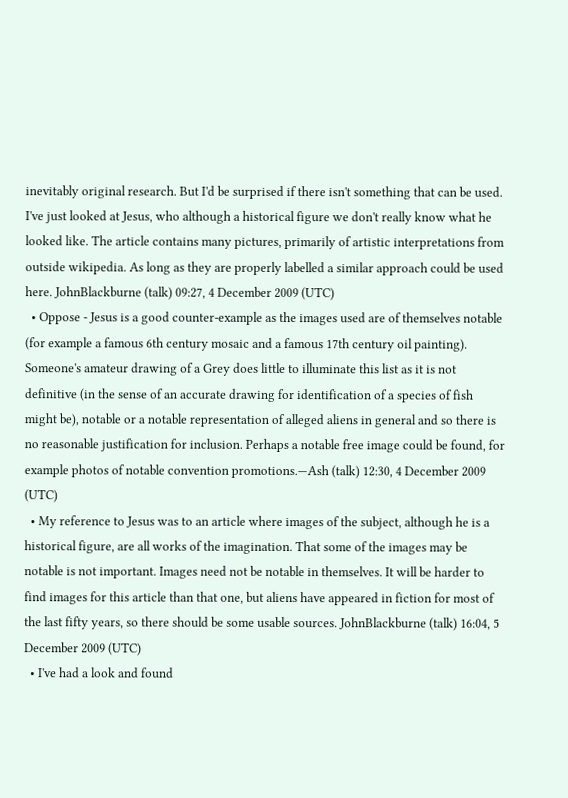inevitably original research. But I'd be surprised if there isn't something that can be used. I've just looked at Jesus, who although a historical figure we don't really know what he looked like. The article contains many pictures, primarily of artistic interpretations from outside wikipedia. As long as they are properly labelled a similar approach could be used here. JohnBlackburne (talk) 09:27, 4 December 2009 (UTC)
  • Oppose - Jesus is a good counter-example as the images used are of themselves notable (for example a famous 6th century mosaic and a famous 17th century oil painting). Someone's amateur drawing of a Grey does little to illuminate this list as it is not definitive (in the sense of an accurate drawing for identification of a species of fish might be), notable or a notable representation of alleged aliens in general and so there is no reasonable justification for inclusion. Perhaps a notable free image could be found, for example photos of notable convention promotions.—Ash (talk) 12:30, 4 December 2009 (UTC)
  • My reference to Jesus was to an article where images of the subject, although he is a historical figure, are all works of the imagination. That some of the images may be notable is not important. Images need not be notable in themselves. It will be harder to find images for this article than that one, but aliens have appeared in fiction for most of the last fifty years, so there should be some usable sources. JohnBlackburne (talk) 16:04, 5 December 2009 (UTC)
  • I've had a look and found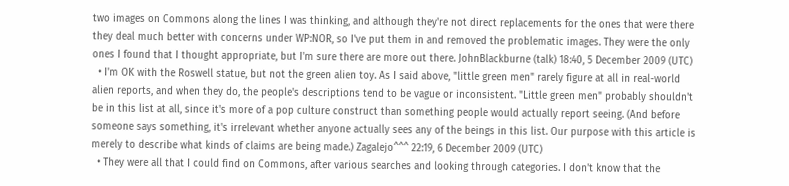two images on Commons along the lines I was thinking, and although they're not direct replacements for the ones that were there they deal much better with concerns under WP:NOR, so I've put them in and removed the problematic images. They were the only ones I found that I thought appropriate, but I'm sure there are more out there. JohnBlackburne (talk) 18:40, 5 December 2009 (UTC)
  • I'm OK with the Roswell statue, but not the green alien toy. As I said above, "little green men" rarely figure at all in real-world alien reports, and when they do, the people's descriptions tend to be vague or inconsistent. "Little green men" probably shouldn't be in this list at all, since it's more of a pop culture construct than something people would actually report seeing. (And before someone says something, it's irrelevant whether anyone actually sees any of the beings in this list. Our purpose with this article is merely to describe what kinds of claims are being made.) Zagalejo^^^ 22:19, 6 December 2009 (UTC)
  • They were all that I could find on Commons, after various searches and looking through categories. I don't know that the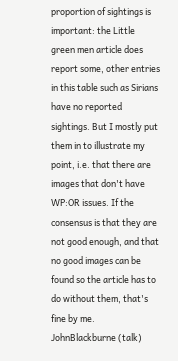proportion of sightings is important: the Little green men article does report some, other entries in this table such as Sirians have no reported sightings. But I mostly put them in to illustrate my point, i.e. that there are images that don't have WP:OR issues. If the consensus is that they are not good enough, and that no good images can be found so the article has to do without them, that's fine by me. JohnBlackburne (talk)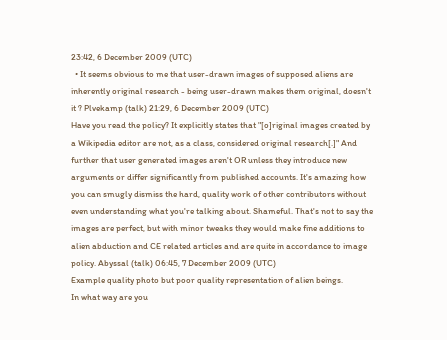23:42, 6 December 2009 (UTC)
  • It seems obvious to me that user-drawn images of supposed aliens are inherently original research - being user-drawn makes them original, doesn't it ? Plvekamp (talk) 21:29, 6 December 2009 (UTC)
Have you read the policy? It explicitly states that "[o]riginal images created by a Wikipedia editor are not, as a class, considered original research[.]" And further that user generated images aren't OR unless they introduce new arguments or differ significantly from published accounts. It's amazing how you can smugly dismiss the hard, quality work of other contributors without even understanding what you're talking about. Shameful. That's not to say the images are perfect, but with minor tweaks they would make fine additions to alien abduction and CE related articles and are quite in accordance to image policy. Abyssal (talk) 06:45, 7 December 2009 (UTC)
Example quality photo but poor quality representation of alien beings.
In what way are you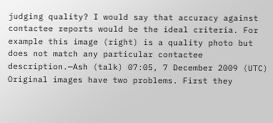judging quality? I would say that accuracy against contactee reports would be the ideal criteria. For example this image (right) is a quality photo but does not match any particular contactee description.—Ash (talk) 07:05, 7 December 2009 (UTC)
Original images have two problems. First they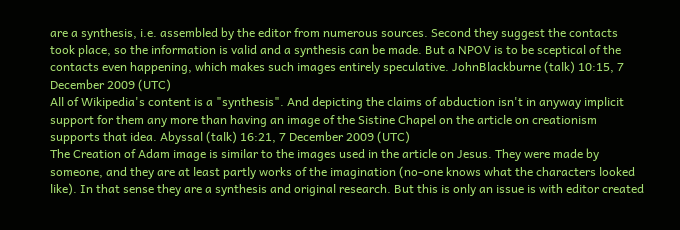are a synthesis, i.e. assembled by the editor from numerous sources. Second they suggest the contacts took place, so the information is valid and a synthesis can be made. But a NPOV is to be sceptical of the contacts even happening, which makes such images entirely speculative. JohnBlackburne (talk) 10:15, 7 December 2009 (UTC)
All of Wikipedia's content is a "synthesis". And depicting the claims of abduction isn't in anyway implicit support for them any more than having an image of the Sistine Chapel on the article on creationism supports that idea. Abyssal (talk) 16:21, 7 December 2009 (UTC)
The Creation of Adam image is similar to the images used in the article on Jesus. They were made by someone, and they are at least partly works of the imagination (no-one knows what the characters looked like). In that sense they are a synthesis and original research. But this is only an issue is with editor created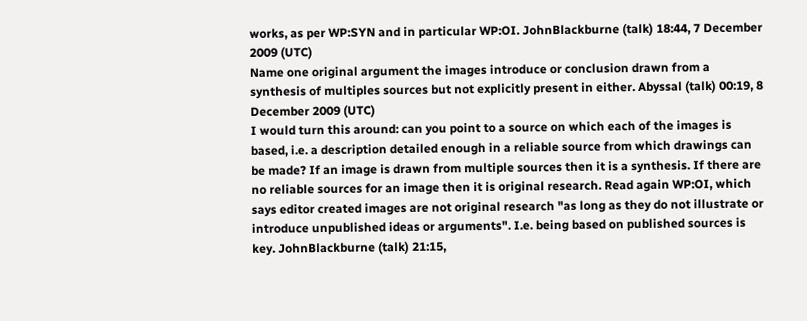works, as per WP:SYN and in particular WP:OI. JohnBlackburne (talk) 18:44, 7 December 2009 (UTC)
Name one original argument the images introduce or conclusion drawn from a synthesis of multiples sources but not explicitly present in either. Abyssal (talk) 00:19, 8 December 2009 (UTC)
I would turn this around: can you point to a source on which each of the images is based, i.e. a description detailed enough in a reliable source from which drawings can be made? If an image is drawn from multiple sources then it is a synthesis. If there are no reliable sources for an image then it is original research. Read again WP:OI, which says editor created images are not original research "as long as they do not illustrate or introduce unpublished ideas or arguments". I.e. being based on published sources is key. JohnBlackburne (talk) 21:15,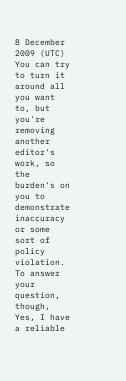8 December 2009 (UTC)
You can try to turn it around all you want to, but you're removing another editor's work, so the burden's on you to demonstrate inaccuracy or some sort of policy violation. To answer your question, though, Yes, I have a reliable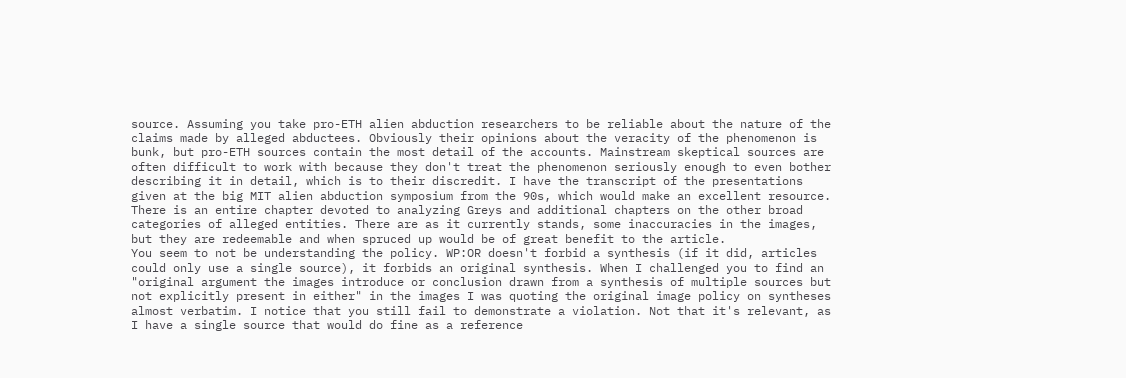source. Assuming you take pro-ETH alien abduction researchers to be reliable about the nature of the claims made by alleged abductees. Obviously their opinions about the veracity of the phenomenon is bunk, but pro-ETH sources contain the most detail of the accounts. Mainstream skeptical sources are often difficult to work with because they don't treat the phenomenon seriously enough to even bother describing it in detail, which is to their discredit. I have the transcript of the presentations given at the big MIT alien abduction symposium from the 90s, which would make an excellent resource. There is an entire chapter devoted to analyzing Greys and additional chapters on the other broad categories of alleged entities. There are as it currently stands, some inaccuracies in the images, but they are redeemable and when spruced up would be of great benefit to the article.
You seem to not be understanding the policy. WP:OR doesn't forbid a synthesis (if it did, articles could only use a single source), it forbids an original synthesis. When I challenged you to find an "original argument the images introduce or conclusion drawn from a synthesis of multiple sources but not explicitly present in either" in the images I was quoting the original image policy on syntheses almost verbatim. I notice that you still fail to demonstrate a violation. Not that it's relevant, as I have a single source that would do fine as a reference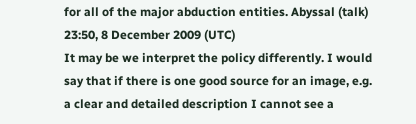for all of the major abduction entities. Abyssal (talk) 23:50, 8 December 2009 (UTC)
It may be we interpret the policy differently. I would say that if there is one good source for an image, e.g. a clear and detailed description I cannot see a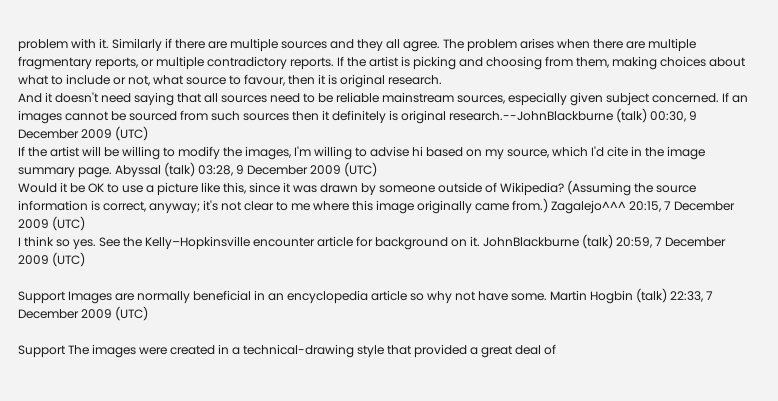problem with it. Similarly if there are multiple sources and they all agree. The problem arises when there are multiple fragmentary reports, or multiple contradictory reports. If the artist is picking and choosing from them, making choices about what to include or not, what source to favour, then it is original research.
And it doesn't need saying that all sources need to be reliable mainstream sources, especially given subject concerned. If an images cannot be sourced from such sources then it definitely is original research.--JohnBlackburne (talk) 00:30, 9 December 2009 (UTC)
If the artist will be willing to modify the images, I'm willing to advise hi based on my source, which I'd cite in the image summary page. Abyssal (talk) 03:28, 9 December 2009 (UTC)
Would it be OK to use a picture like this, since it was drawn by someone outside of Wikipedia? (Assuming the source information is correct, anyway; it's not clear to me where this image originally came from.) Zagalejo^^^ 20:15, 7 December 2009 (UTC)
I think so yes. See the Kelly–Hopkinsville encounter article for background on it. JohnBlackburne (talk) 20:59, 7 December 2009 (UTC)

Support Images are normally beneficial in an encyclopedia article so why not have some. Martin Hogbin (talk) 22:33, 7 December 2009 (UTC)

Support The images were created in a technical-drawing style that provided a great deal of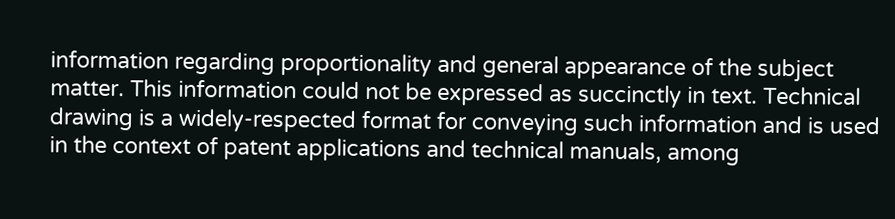information regarding proportionality and general appearance of the subject matter. This information could not be expressed as succinctly in text. Technical drawing is a widely-respected format for conveying such information and is used in the context of patent applications and technical manuals, among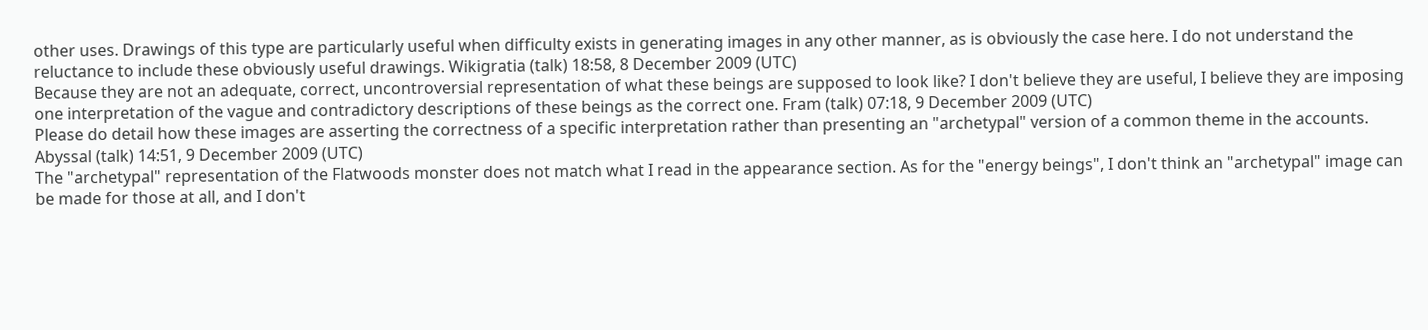other uses. Drawings of this type are particularly useful when difficulty exists in generating images in any other manner, as is obviously the case here. I do not understand the reluctance to include these obviously useful drawings. Wikigratia (talk) 18:58, 8 December 2009 (UTC)
Because they are not an adequate, correct, uncontroversial representation of what these beings are supposed to look like? I don't believe they are useful, I believe they are imposing one interpretation of the vague and contradictory descriptions of these beings as the correct one. Fram (talk) 07:18, 9 December 2009 (UTC)
Please do detail how these images are asserting the correctness of a specific interpretation rather than presenting an "archetypal" version of a common theme in the accounts. Abyssal (talk) 14:51, 9 December 2009 (UTC)
The "archetypal" representation of the Flatwoods monster does not match what I read in the appearance section. As for the "energy beings", I don't think an "archetypal" image can be made for those at all, and I don't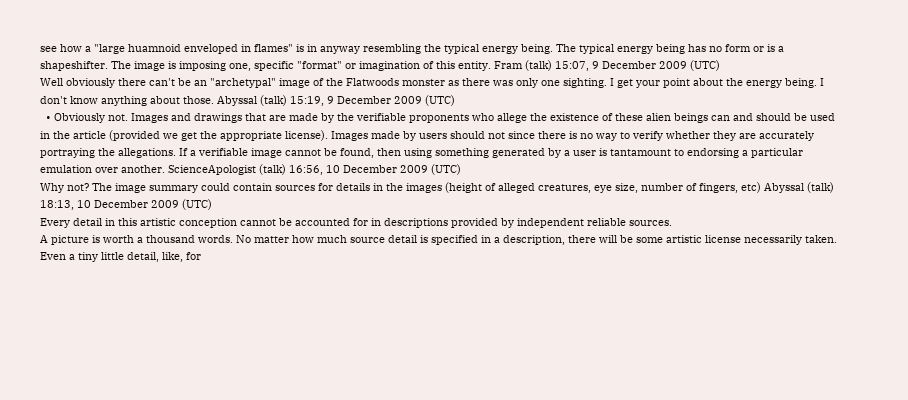see how a "large huamnoid enveloped in flames" is in anyway resembling the typical energy being. The typical energy being has no form or is a shapeshifter. The image is imposing one, specific "format" or imagination of this entity. Fram (talk) 15:07, 9 December 2009 (UTC)
Well obviously there can't be an "archetypal" image of the Flatwoods monster as there was only one sighting. I get your point about the energy being. I don't know anything about those. Abyssal (talk) 15:19, 9 December 2009 (UTC)
  • Obviously not. Images and drawings that are made by the verifiable proponents who allege the existence of these alien beings can and should be used in the article (provided we get the appropriate license). Images made by users should not since there is no way to verify whether they are accurately portraying the allegations. If a verifiable image cannot be found, then using something generated by a user is tantamount to endorsing a particular emulation over another. ScienceApologist (talk) 16:56, 10 December 2009 (UTC)
Why not? The image summary could contain sources for details in the images (height of alleged creatures, eye size, number of fingers, etc) Abyssal (talk) 18:13, 10 December 2009 (UTC)
Every detail in this artistic conception cannot be accounted for in descriptions provided by independent reliable sources.
A picture is worth a thousand words. No matter how much source detail is specified in a description, there will be some artistic license necessarily taken. Even a tiny little detail, like, for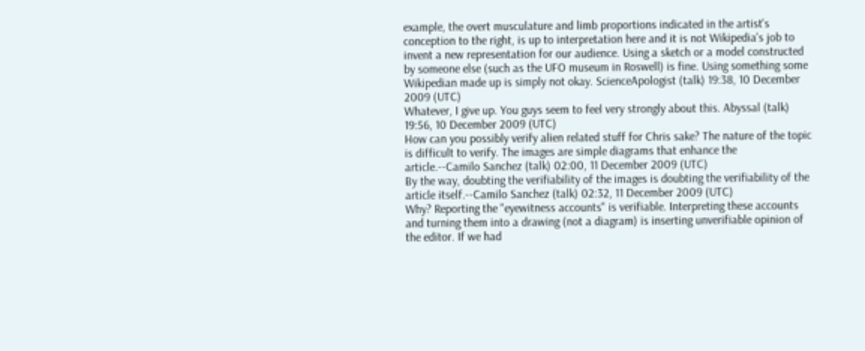example, the overt musculature and limb proportions indicated in the artist's conception to the right, is up to interpretation here and it is not Wikipedia's job to invent a new representation for our audience. Using a sketch or a model constructed by someone else (such as the UFO museum in Roswell) is fine. Using something some Wikipedian made up is simply not okay. ScienceApologist (talk) 19:38, 10 December 2009 (UTC)
Whatever, I give up. You guys seem to feel very strongly about this. Abyssal (talk) 19:56, 10 December 2009 (UTC)
How can you possibly verify alien related stuff for Chris sake? The nature of the topic is difficult to verify. The images are simple diagrams that enhance the article.--Camilo Sanchez (talk) 02:00, 11 December 2009 (UTC)
By the way, doubting the verifiability of the images is doubting the verifiability of the article itself.--Camilo Sanchez (talk) 02:32, 11 December 2009 (UTC)
Why? Reporting the "eyewitness accounts" is verifiable. Interpreting these accounts and turning them into a drawing (not a diagram) is inserting unverifiable opinion of the editor. If we had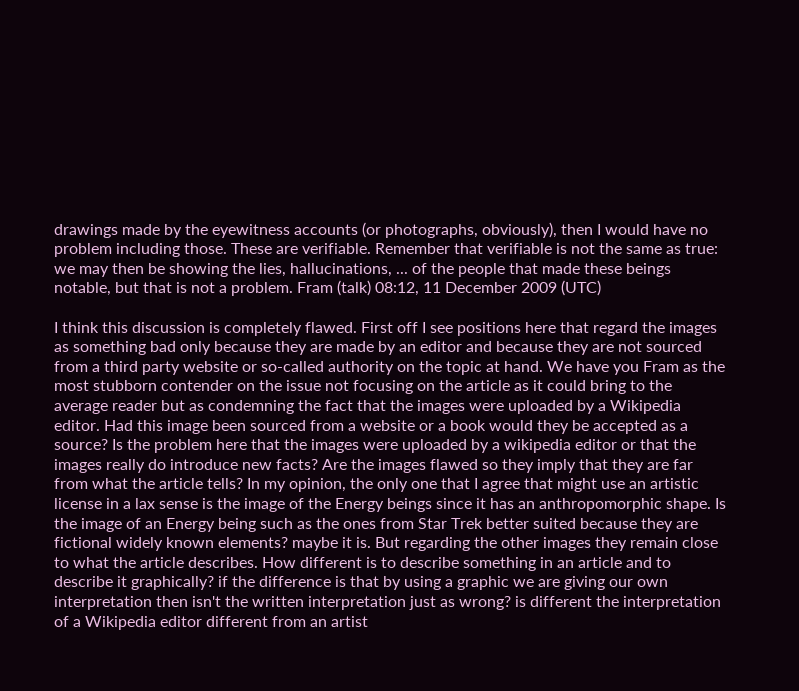drawings made by the eyewitness accounts (or photographs, obviously), then I would have no problem including those. These are verifiable. Remember that verifiable is not the same as true: we may then be showing the lies, hallucinations, ... of the people that made these beings notable, but that is not a problem. Fram (talk) 08:12, 11 December 2009 (UTC)

I think this discussion is completely flawed. First off I see positions here that regard the images as something bad only because they are made by an editor and because they are not sourced from a third party website or so-called authority on the topic at hand. We have you Fram as the most stubborn contender on the issue not focusing on the article as it could bring to the average reader but as condemning the fact that the images were uploaded by a Wikipedia editor. Had this image been sourced from a website or a book would they be accepted as a source? Is the problem here that the images were uploaded by a wikipedia editor or that the images really do introduce new facts? Are the images flawed so they imply that they are far from what the article tells? In my opinion, the only one that I agree that might use an artistic license in a lax sense is the image of the Energy beings since it has an anthropomorphic shape. Is the image of an Energy being such as the ones from Star Trek better suited because they are fictional widely known elements? maybe it is. But regarding the other images they remain close to what the article describes. How different is to describe something in an article and to describe it graphically? if the difference is that by using a graphic we are giving our own interpretation then isn't the written interpretation just as wrong? is different the interpretation of a Wikipedia editor different from an artist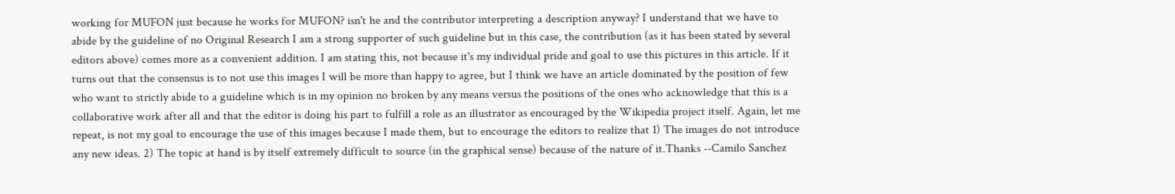working for MUFON just because he works for MUFON? isn't he and the contributor interpreting a description anyway? I understand that we have to abide by the guideline of no Original Research I am a strong supporter of such guideline but in this case, the contribution (as it has been stated by several editors above) comes more as a convenient addition. I am stating this, not because it's my individual pride and goal to use this pictures in this article. If it turns out that the consensus is to not use this images I will be more than happy to agree, but I think we have an article dominated by the position of few who want to strictly abide to a guideline which is in my opinion no broken by any means versus the positions of the ones who acknowledge that this is a collaborative work after all and that the editor is doing his part to fulfill a role as an illustrator as encouraged by the Wikipedia project itself. Again, let me repeat, is not my goal to encourage the use of this images because I made them, but to encourage the editors to realize that 1) The images do not introduce any new ideas. 2) The topic at hand is by itself extremely difficult to source (in the graphical sense) because of the nature of it.Thanks --Camilo Sanchez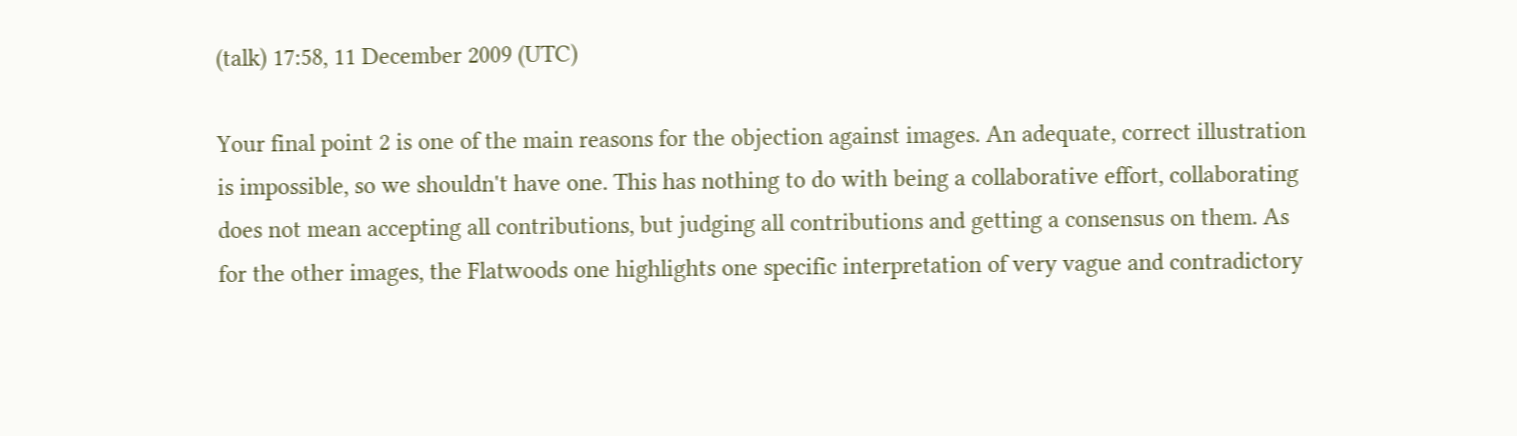(talk) 17:58, 11 December 2009 (UTC)

Your final point 2 is one of the main reasons for the objection against images. An adequate, correct illustration is impossible, so we shouldn't have one. This has nothing to do with being a collaborative effort, collaborating does not mean accepting all contributions, but judging all contributions and getting a consensus on them. As for the other images, the Flatwoods one highlights one specific interpretation of very vague and contradictory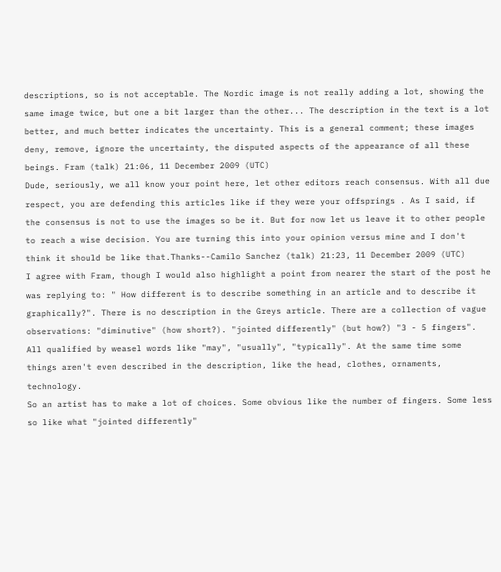descriptions, so is not acceptable. The Nordic image is not really adding a lot, showing the same image twice, but one a bit larger than the other... The description in the text is a lot better, and much better indicates the uncertainty. This is a general comment; these images deny, remove, ignore the uncertainty, the disputed aspects of the appearance of all these beings. Fram (talk) 21:06, 11 December 2009 (UTC)
Dude, seriously, we all know your point here, let other editors reach consensus. With all due respect, you are defending this articles like if they were your offsprings . As I said, if the consensus is not to use the images so be it. But for now let us leave it to other people to reach a wise decision. You are turning this into your opinion versus mine and I don't think it should be like that.Thanks--Camilo Sanchez (talk) 21:23, 11 December 2009 (UTC)
I agree with Fram, though I would also highlight a point from nearer the start of the post he was replying to: " How different is to describe something in an article and to describe it graphically?". There is no description in the Greys article. There are a collection of vague observations: "diminutive" (how short?). "jointed differently" (but how?) "3 - 5 fingers". All qualified by weasel words like "may", "usually", "typically". At the same time some things aren't even described in the description, like the head, clothes, ornaments, technology.
So an artist has to make a lot of choices. Some obvious like the number of fingers. Some less so like what "jointed differently"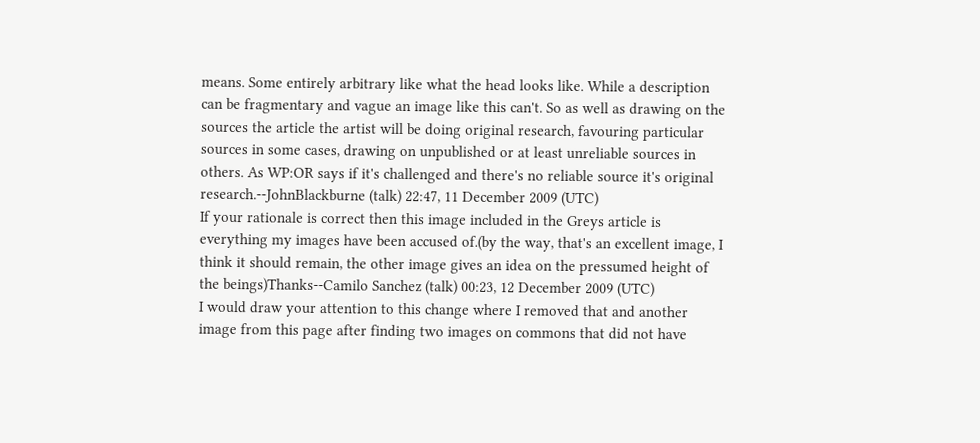means. Some entirely arbitrary like what the head looks like. While a description can be fragmentary and vague an image like this can't. So as well as drawing on the sources the article the artist will be doing original research, favouring particular sources in some cases, drawing on unpublished or at least unreliable sources in others. As WP:OR says if it's challenged and there's no reliable source it's original research.--JohnBlackburne (talk) 22:47, 11 December 2009 (UTC)
If your rationale is correct then this image included in the Greys article is everything my images have been accused of.(by the way, that's an excellent image, I think it should remain, the other image gives an idea on the pressumed height of the beings)Thanks--Camilo Sanchez (talk) 00:23, 12 December 2009 (UTC)
I would draw your attention to this change where I removed that and another image from this page after finding two images on commons that did not have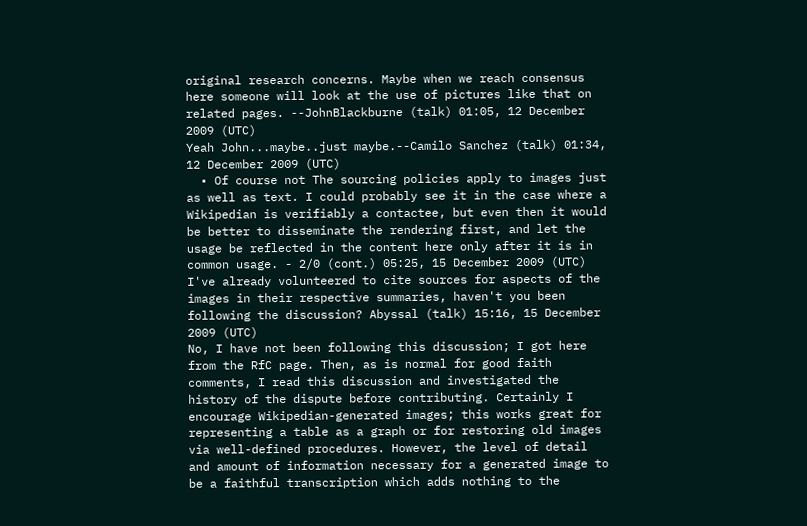original research concerns. Maybe when we reach consensus here someone will look at the use of pictures like that on related pages. --JohnBlackburne (talk) 01:05, 12 December 2009 (UTC)
Yeah John...maybe..just maybe.--Camilo Sanchez (talk) 01:34, 12 December 2009 (UTC)
  • Of course not The sourcing policies apply to images just as well as text. I could probably see it in the case where a Wikipedian is verifiably a contactee, but even then it would be better to disseminate the rendering first, and let the usage be reflected in the content here only after it is in common usage. - 2/0 (cont.) 05:25, 15 December 2009 (UTC)
I've already volunteered to cite sources for aspects of the images in their respective summaries, haven't you been following the discussion? Abyssal (talk) 15:16, 15 December 2009 (UTC)
No, I have not been following this discussion; I got here from the RfC page. Then, as is normal for good faith comments, I read this discussion and investigated the history of the dispute before contributing. Certainly I encourage Wikipedian-generated images; this works great for representing a table as a graph or for restoring old images via well-defined procedures. However, the level of detail and amount of information necessary for a generated image to be a faithful transcription which adds nothing to the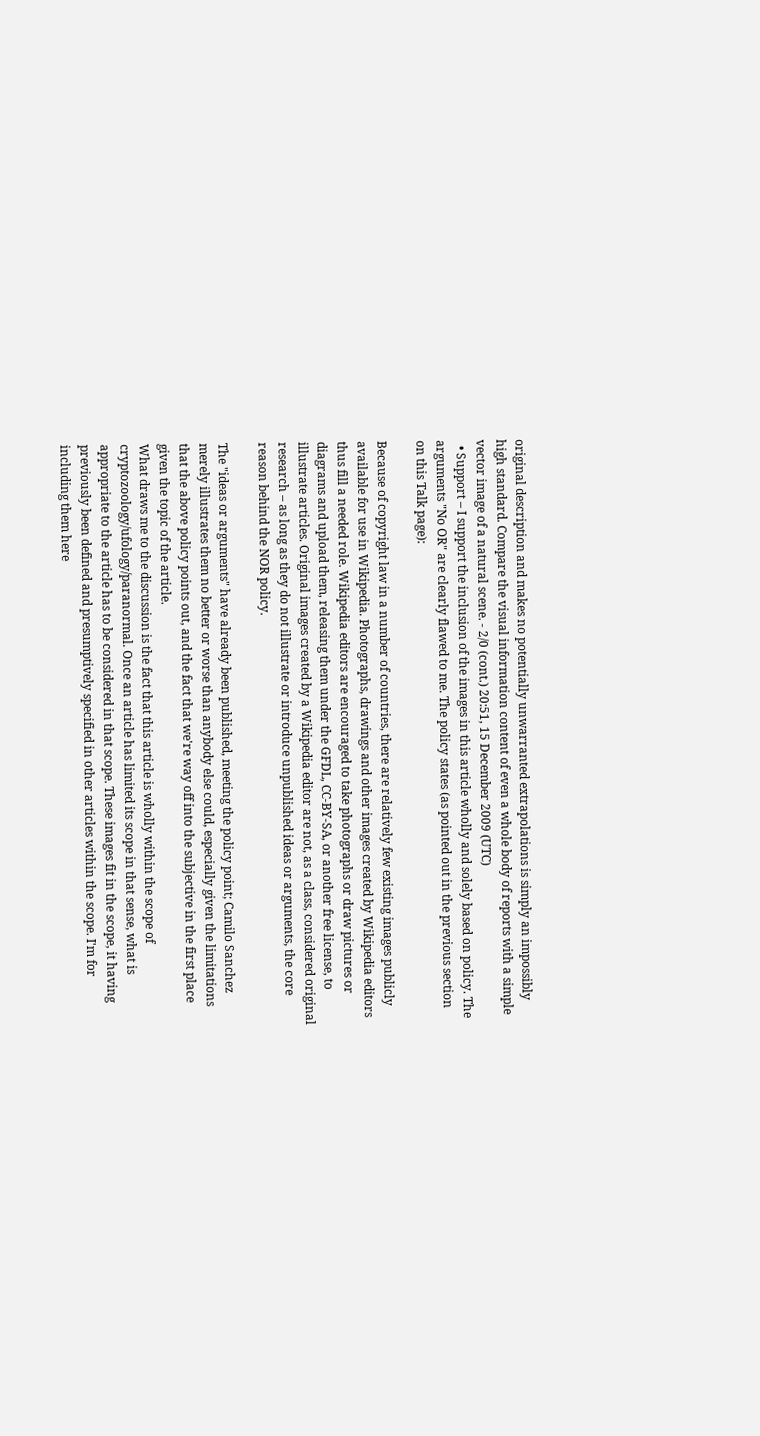original description and makes no potentially unwarranted extrapolations is simply an impossibly high standard. Compare the visual information content of even a whole body of reports with a simple vector image of a natural scene. - 2/0 (cont.) 20:51, 15 December 2009 (UTC)
  • Support – I support the inclusion of the images in this article wholly and solely based on policy. The arguments "No OR" are clearly flawed to me. The policy states (as pointed out in the previous section on this Talk page):

Because of copyright law in a number of countries, there are relatively few existing images publicly available for use in Wikipedia. Photographs, drawings and other images created by Wikipedia editors thus fill a needed role. Wikipedia editors are encouraged to take photographs or draw pictures or diagrams and upload them, releasing them under the GFDL, CC-BY-SA, or another free license, to illustrate articles. Original images created by a Wikipedia editor are not, as a class, considered original research – as long as they do not illustrate or introduce unpublished ideas or arguments, the core reason behind the NOR policy.

The "ideas or arguments" have already been published, meeting the policy point; Camilo Sanchez merely illustrates them no better or worse than anybody else could, especially given the limitations that the above policy points out, and the fact that we're way off into the subjective in the first place given the topic of the article.
What draws me to the discussion is the fact that this article is wholly within the scope of cryptozoology/ufology/paranormal. Once an article has limited its scope in that sense, what is appropriate to the article has to be considered in that scope. These images fit in the scope, it having previously been defined and presumptively specified in other articles within the scope. I'm for including them here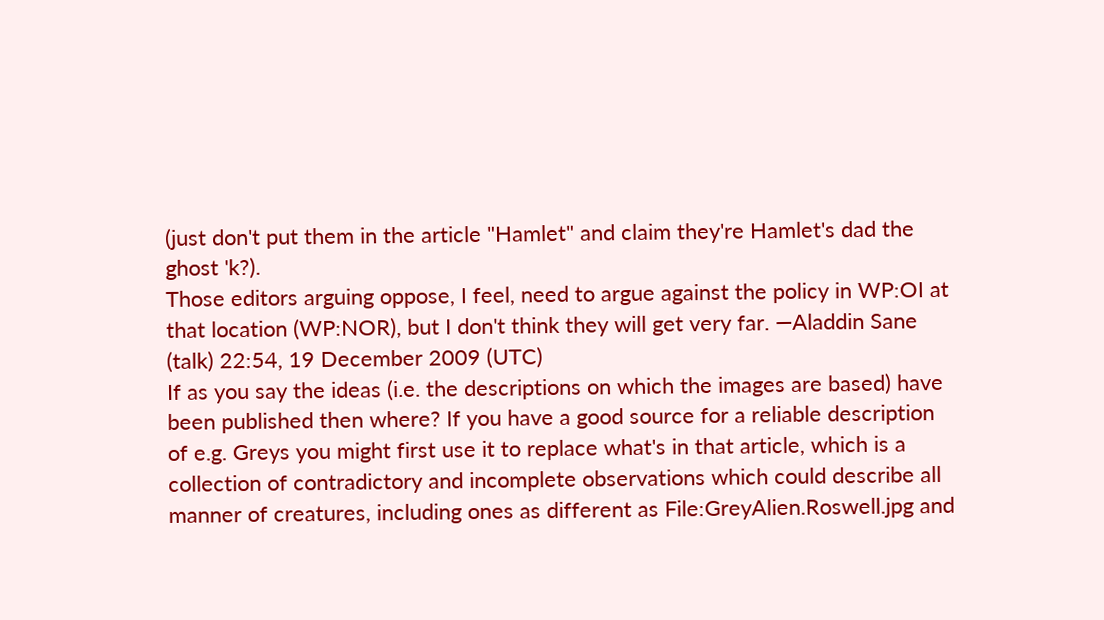(just don't put them in the article "Hamlet" and claim they're Hamlet's dad the ghost 'k?).
Those editors arguing oppose, I feel, need to argue against the policy in WP:OI at that location (WP:NOR), but I don't think they will get very far. —Aladdin Sane (talk) 22:54, 19 December 2009 (UTC)
If as you say the ideas (i.e. the descriptions on which the images are based) have been published then where? If you have a good source for a reliable description of e.g. Greys you might first use it to replace what's in that article, which is a collection of contradictory and incomplete observations which could describe all manner of creatures, including ones as different as File:GreyAlien.Roswell.jpg and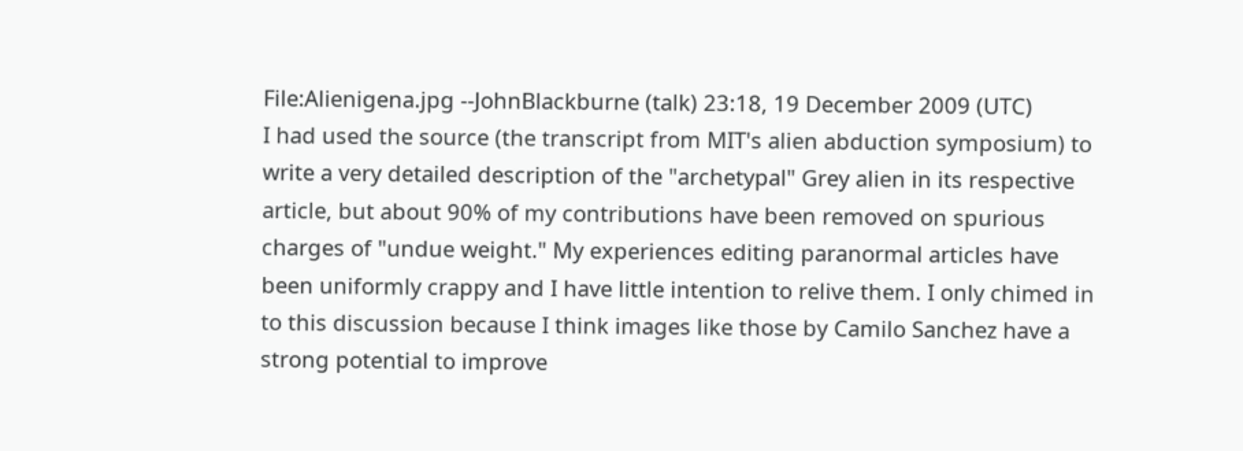File:Alienigena.jpg --JohnBlackburne (talk) 23:18, 19 December 2009 (UTC)
I had used the source (the transcript from MIT's alien abduction symposium) to write a very detailed description of the "archetypal" Grey alien in its respective article, but about 90% of my contributions have been removed on spurious charges of "undue weight." My experiences editing paranormal articles have been uniformly crappy and I have little intention to relive them. I only chimed in to this discussion because I think images like those by Camilo Sanchez have a strong potential to improve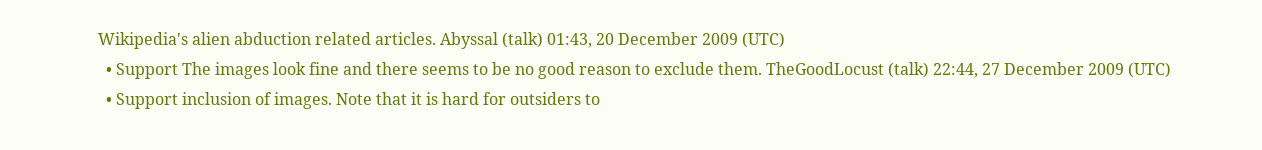Wikipedia's alien abduction related articles. Abyssal (talk) 01:43, 20 December 2009 (UTC)
  • Support The images look fine and there seems to be no good reason to exclude them. TheGoodLocust (talk) 22:44, 27 December 2009 (UTC)
  • Support inclusion of images. Note that it is hard for outsiders to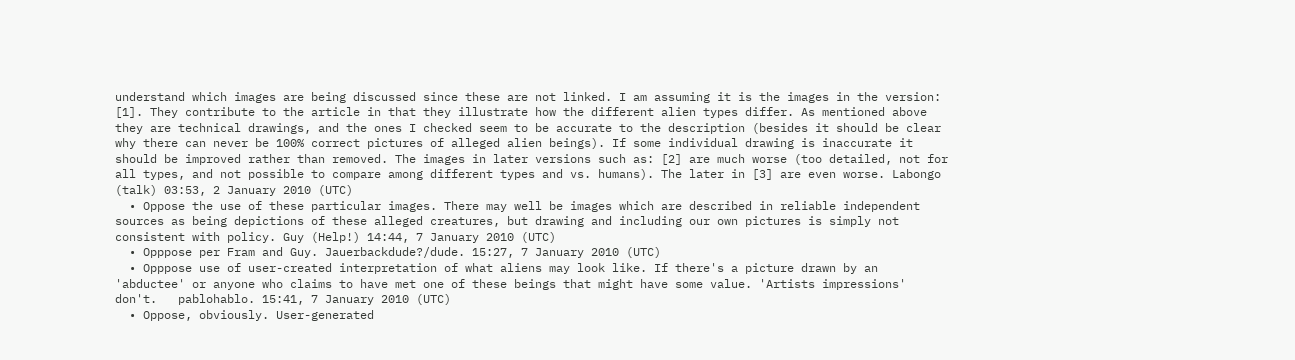understand which images are being discussed since these are not linked. I am assuming it is the images in the version: [1]. They contribute to the article in that they illustrate how the different alien types differ. As mentioned above they are technical drawings, and the ones I checked seem to be accurate to the description (besides it should be clear why there can never be 100% correct pictures of alleged alien beings). If some individual drawing is inaccurate it should be improved rather than removed. The images in later versions such as: [2] are much worse (too detailed, not for all types, and not possible to compare among different types and vs. humans). The later in [3] are even worse. Labongo (talk) 03:53, 2 January 2010 (UTC)
  • Oppose the use of these particular images. There may well be images which are described in reliable independent sources as being depictions of these alleged creatures, but drawing and including our own pictures is simply not consistent with policy. Guy (Help!) 14:44, 7 January 2010 (UTC)
  • Opppose per Fram and Guy. Jauerbackdude?/dude. 15:27, 7 January 2010 (UTC)
  • Opppose use of user-created interpretation of what aliens may look like. If there's a picture drawn by an 'abductee' or anyone who claims to have met one of these beings that might have some value. 'Artists impressions' don't.   pablohablo. 15:41, 7 January 2010 (UTC)
  • Oppose, obviously. User-generated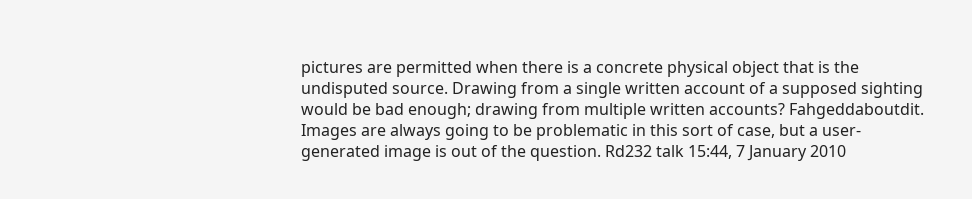pictures are permitted when there is a concrete physical object that is the undisputed source. Drawing from a single written account of a supposed sighting would be bad enough; drawing from multiple written accounts? Fahgeddaboutdit. Images are always going to be problematic in this sort of case, but a user-generated image is out of the question. Rd232 talk 15:44, 7 January 2010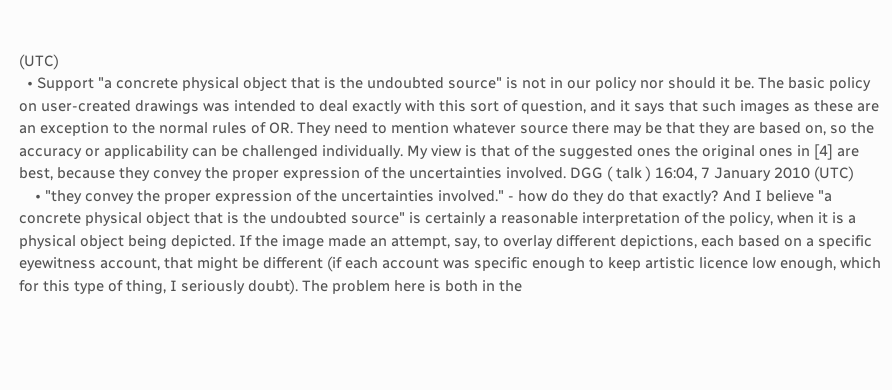(UTC)
  • Support "a concrete physical object that is the undoubted source" is not in our policy nor should it be. The basic policy on user-created drawings was intended to deal exactly with this sort of question, and it says that such images as these are an exception to the normal rules of OR. They need to mention whatever source there may be that they are based on, so the accuracy or applicability can be challenged individually. My view is that of the suggested ones the original ones in [4] are best, because they convey the proper expression of the uncertainties involved. DGG ( talk ) 16:04, 7 January 2010 (UTC)
    • "they convey the proper expression of the uncertainties involved." - how do they do that exactly? And I believe "a concrete physical object that is the undoubted source" is certainly a reasonable interpretation of the policy, when it is a physical object being depicted. If the image made an attempt, say, to overlay different depictions, each based on a specific eyewitness account, that might be different (if each account was specific enough to keep artistic licence low enough, which for this type of thing, I seriously doubt). The problem here is both in the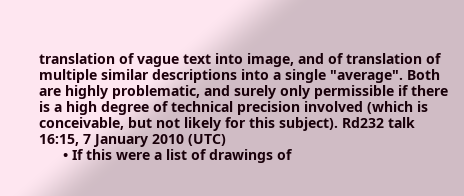translation of vague text into image, and of translation of multiple similar descriptions into a single "average". Both are highly problematic, and surely only permissible if there is a high degree of technical precision involved (which is conceivable, but not likely for this subject). Rd232 talk 16:15, 7 January 2010 (UTC)
      • If this were a list of drawings of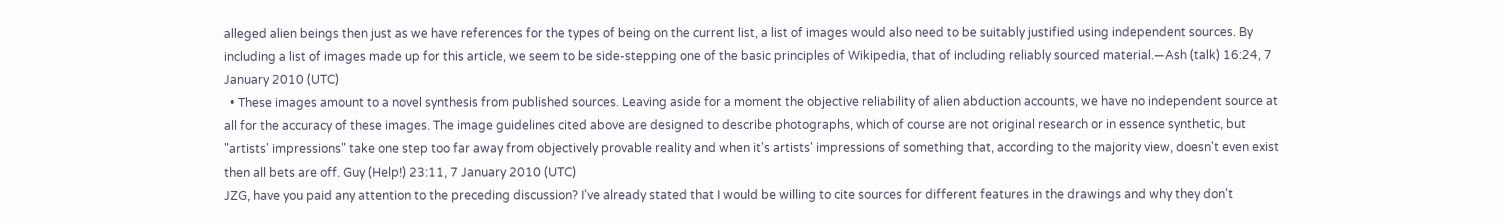alleged alien beings then just as we have references for the types of being on the current list, a list of images would also need to be suitably justified using independent sources. By including a list of images made up for this article, we seem to be side-stepping one of the basic principles of Wikipedia, that of including reliably sourced material.—Ash (talk) 16:24, 7 January 2010 (UTC)
  • These images amount to a novel synthesis from published sources. Leaving aside for a moment the objective reliability of alien abduction accounts, we have no independent source at all for the accuracy of these images. The image guidelines cited above are designed to describe photographs, which of course are not original research or in essence synthetic, but "artists' impressions" take one step too far away from objectively provable reality and when it's artists' impressions of something that, according to the majority view, doesn't even exist then all bets are off. Guy (Help!) 23:11, 7 January 2010 (UTC)
JZG, have you paid any attention to the preceding discussion? I've already stated that I would be willing to cite sources for different features in the drawings and why they don't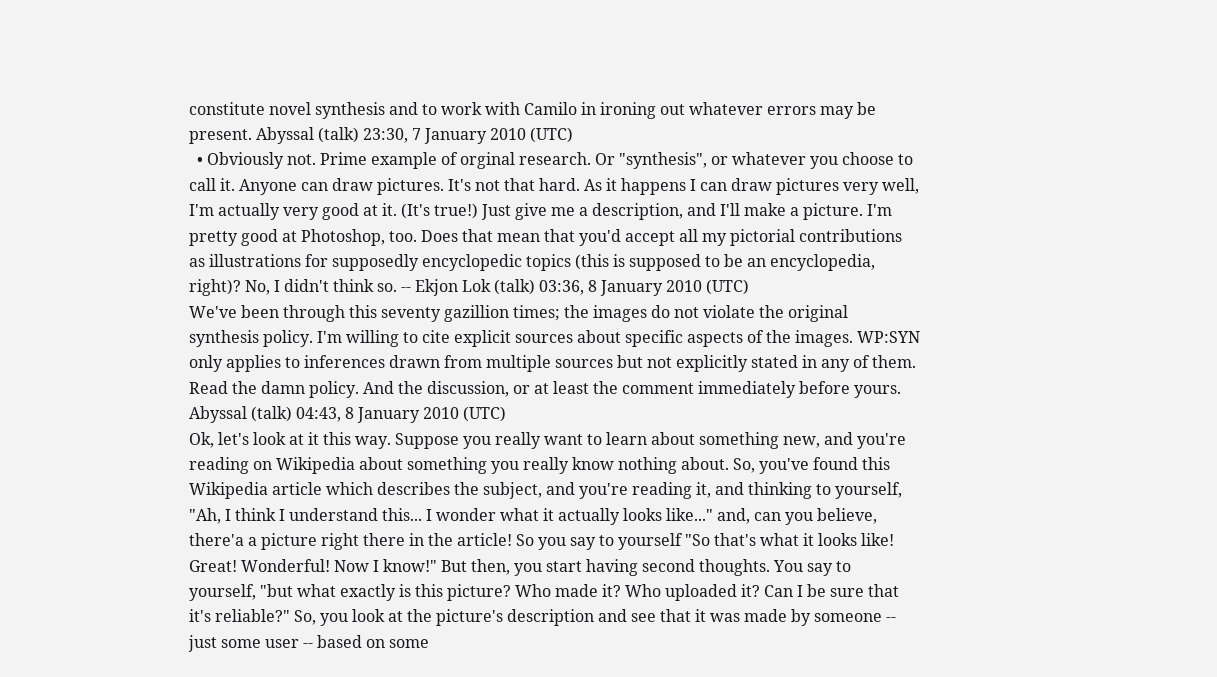constitute novel synthesis and to work with Camilo in ironing out whatever errors may be present. Abyssal (talk) 23:30, 7 January 2010 (UTC)
  • Obviously not. Prime example of orginal research. Or "synthesis", or whatever you choose to call it. Anyone can draw pictures. It's not that hard. As it happens I can draw pictures very well, I'm actually very good at it. (It's true!) Just give me a description, and I'll make a picture. I'm pretty good at Photoshop, too. Does that mean that you'd accept all my pictorial contributions as illustrations for supposedly encyclopedic topics (this is supposed to be an encyclopedia, right)? No, I didn't think so. -- Ekjon Lok (talk) 03:36, 8 January 2010 (UTC)
We've been through this seventy gazillion times; the images do not violate the original synthesis policy. I'm willing to cite explicit sources about specific aspects of the images. WP:SYN only applies to inferences drawn from multiple sources but not explicitly stated in any of them. Read the damn policy. And the discussion, or at least the comment immediately before yours. Abyssal (talk) 04:43, 8 January 2010 (UTC)
Ok, let's look at it this way. Suppose you really want to learn about something new, and you're reading on Wikipedia about something you really know nothing about. So, you've found this Wikipedia article which describes the subject, and you're reading it, and thinking to yourself, "Ah, I think I understand this... I wonder what it actually looks like..." and, can you believe, there'a a picture right there in the article! So you say to yourself "So that's what it looks like! Great! Wonderful! Now I know!" But then, you start having second thoughts. You say to yourself, "but what exactly is this picture? Who made it? Who uploaded it? Can I be sure that it's reliable?" So, you look at the picture's description and see that it was made by someone -- just some user -- based on some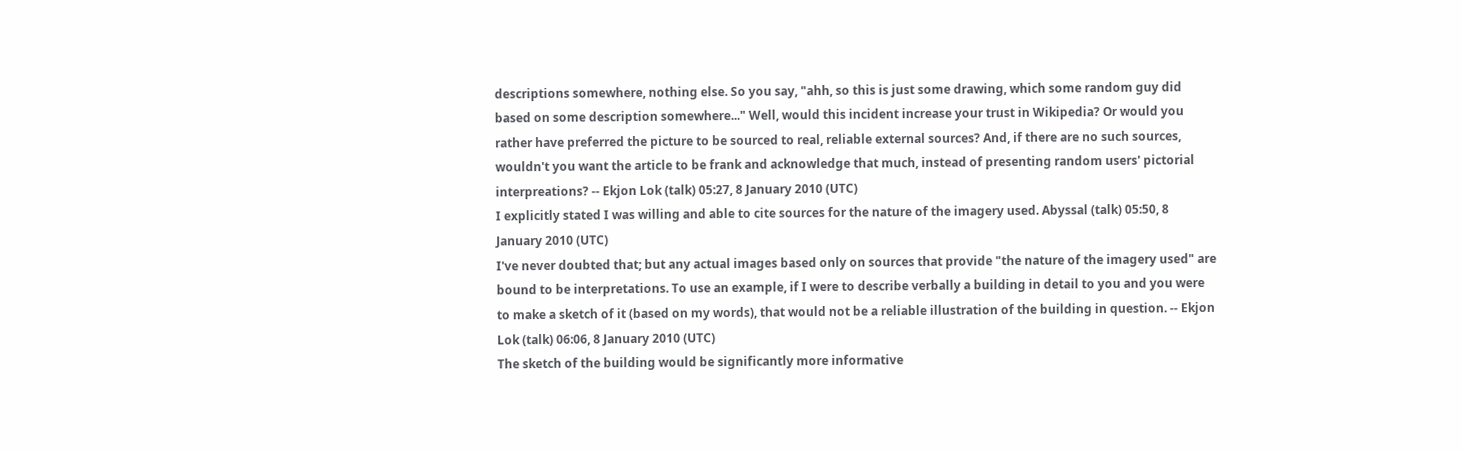descriptions somewhere, nothing else. So you say, "ahh, so this is just some drawing, which some random guy did based on some description somewhere..." Well, would this incident increase your trust in Wikipedia? Or would you rather have preferred the picture to be sourced to real, reliable external sources? And, if there are no such sources, wouldn't you want the article to be frank and acknowledge that much, instead of presenting random users' pictorial interpreations? -- Ekjon Lok (talk) 05:27, 8 January 2010 (UTC)
I explicitly stated I was willing and able to cite sources for the nature of the imagery used. Abyssal (talk) 05:50, 8 January 2010 (UTC)
I've never doubted that; but any actual images based only on sources that provide "the nature of the imagery used" are bound to be interpretations. To use an example, if I were to describe verbally a building in detail to you and you were to make a sketch of it (based on my words), that would not be a reliable illustration of the building in question. -- Ekjon Lok (talk) 06:06, 8 January 2010 (UTC)
The sketch of the building would be significantly more informative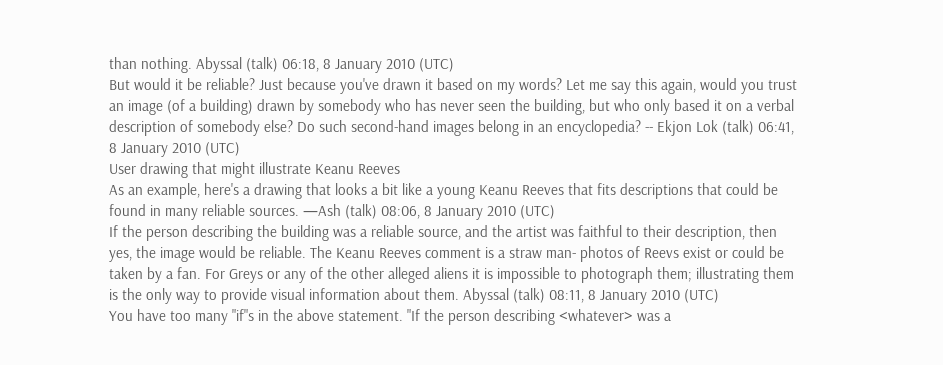than nothing. Abyssal (talk) 06:18, 8 January 2010 (UTC)
But would it be reliable? Just because you've drawn it based on my words? Let me say this again, would you trust an image (of a building) drawn by somebody who has never seen the building, but who only based it on a verbal description of somebody else? Do such second-hand images belong in an encyclopedia? -- Ekjon Lok (talk) 06:41, 8 January 2010 (UTC)
User drawing that might illustrate Keanu Reeves
As an example, here's a drawing that looks a bit like a young Keanu Reeves that fits descriptions that could be found in many reliable sources. —Ash (talk) 08:06, 8 January 2010 (UTC)
If the person describing the building was a reliable source, and the artist was faithful to their description, then yes, the image would be reliable. The Keanu Reeves comment is a straw man- photos of Reevs exist or could be taken by a fan. For Greys or any of the other alleged aliens it is impossible to photograph them; illustrating them is the only way to provide visual information about them. Abyssal (talk) 08:11, 8 January 2010 (UTC)
You have too many "if"s in the above statement. "If the person describing <whatever> was a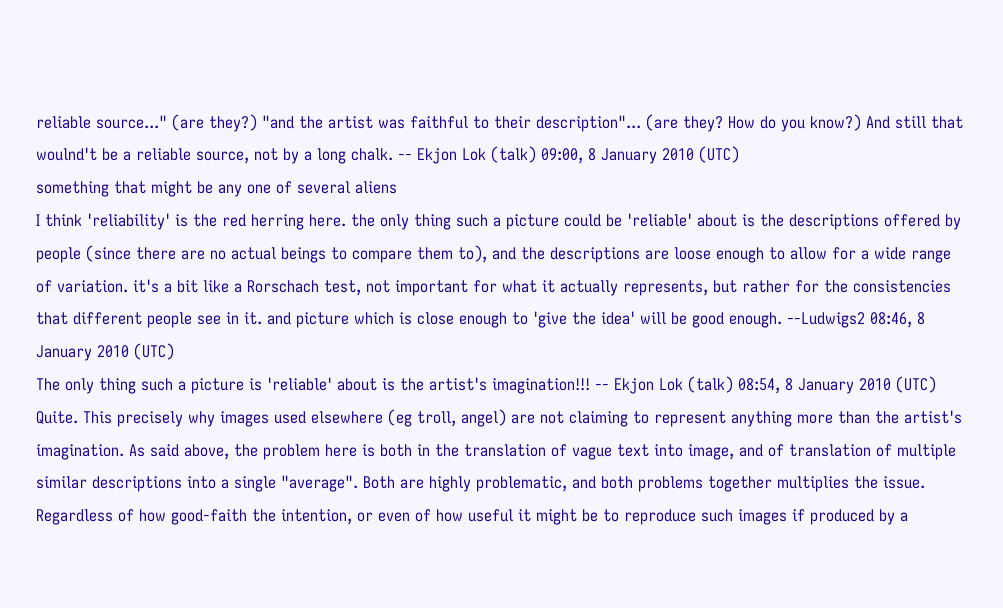reliable source..." (are they?) "and the artist was faithful to their description"... (are they? How do you know?) And still that woulnd't be a reliable source, not by a long chalk. -- Ekjon Lok (talk) 09:00, 8 January 2010 (UTC)
something that might be any one of several aliens
I think 'reliability' is the red herring here. the only thing such a picture could be 'reliable' about is the descriptions offered by people (since there are no actual beings to compare them to), and the descriptions are loose enough to allow for a wide range of variation. it's a bit like a Rorschach test, not important for what it actually represents, but rather for the consistencies that different people see in it. and picture which is close enough to 'give the idea' will be good enough. --Ludwigs2 08:46, 8 January 2010 (UTC)
The only thing such a picture is 'reliable' about is the artist's imagination!!! -- Ekjon Lok (talk) 08:54, 8 January 2010 (UTC)
Quite. This precisely why images used elsewhere (eg troll, angel) are not claiming to represent anything more than the artist's imagination. As said above, the problem here is both in the translation of vague text into image, and of translation of multiple similar descriptions into a single "average". Both are highly problematic, and both problems together multiplies the issue. Regardless of how good-faith the intention, or even of how useful it might be to reproduce such images if produced by a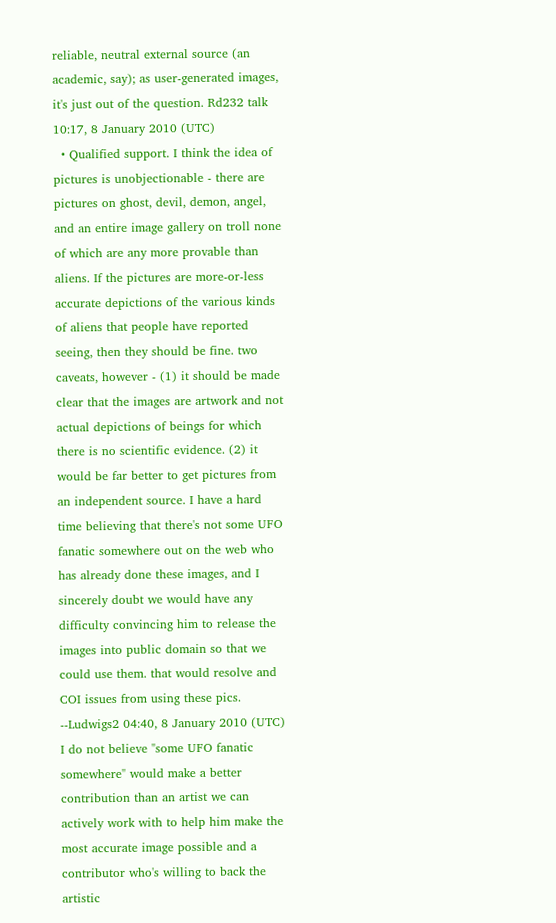reliable, neutral external source (an academic, say); as user-generated images, it's just out of the question. Rd232 talk 10:17, 8 January 2010 (UTC)
  • Qualified support. I think the idea of pictures is unobjectionable - there are pictures on ghost, devil, demon, angel, and an entire image gallery on troll none of which are any more provable than aliens. If the pictures are more-or-less accurate depictions of the various kinds of aliens that people have reported seeing, then they should be fine. two caveats, however - (1) it should be made clear that the images are artwork and not actual depictions of beings for which there is no scientific evidence. (2) it would be far better to get pictures from an independent source. I have a hard time believing that there's not some UFO fanatic somewhere out on the web who has already done these images, and I sincerely doubt we would have any difficulty convincing him to release the images into public domain so that we could use them. that would resolve and COI issues from using these pics. --Ludwigs2 04:40, 8 January 2010 (UTC)
I do not believe "some UFO fanatic somewhere" would make a better contribution than an artist we can actively work with to help him make the most accurate image possible and a contributor who's willing to back the artistic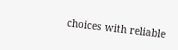choices with reliable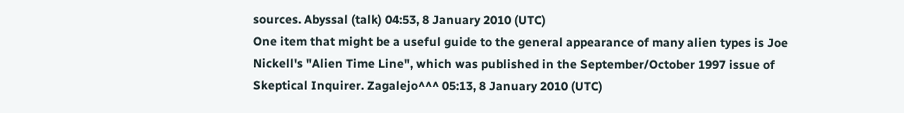sources. Abyssal (talk) 04:53, 8 January 2010 (UTC)
One item that might be a useful guide to the general appearance of many alien types is Joe Nickell's "Alien Time Line", which was published in the September/October 1997 issue of Skeptical Inquirer. Zagalejo^^^ 05:13, 8 January 2010 (UTC)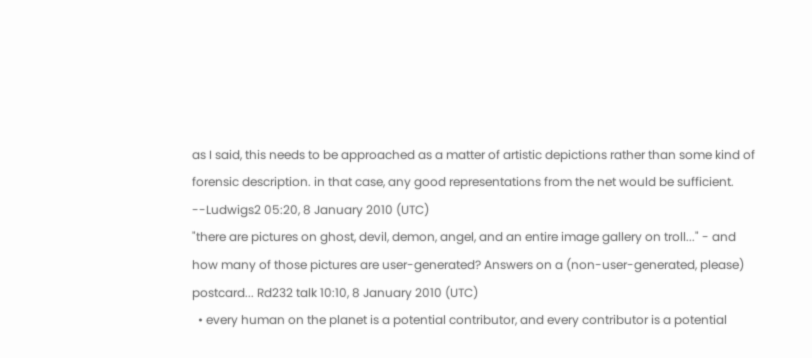as I said, this needs to be approached as a matter of artistic depictions rather than some kind of forensic description. in that case, any good representations from the net would be sufficient. --Ludwigs2 05:20, 8 January 2010 (UTC)
"there are pictures on ghost, devil, demon, angel, and an entire image gallery on troll..." - and how many of those pictures are user-generated? Answers on a (non-user-generated, please) postcard... Rd232 talk 10:10, 8 January 2010 (UTC)
  • every human on the planet is a potential contributor, and every contributor is a potential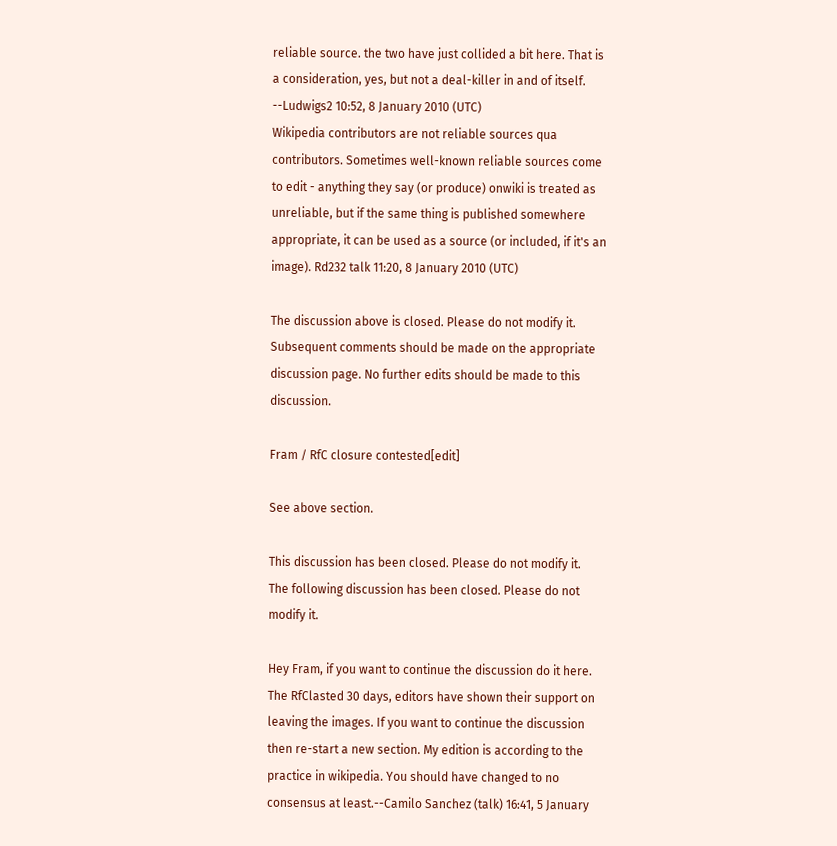reliable source. the two have just collided a bit here. That is a consideration, yes, but not a deal-killer in and of itself. --Ludwigs2 10:52, 8 January 2010 (UTC)
Wikipedia contributors are not reliable sources qua contributors. Sometimes well-known reliable sources come to edit - anything they say (or produce) onwiki is treated as unreliable, but if the same thing is published somewhere appropriate, it can be used as a source (or included, if it's an image). Rd232 talk 11:20, 8 January 2010 (UTC)

The discussion above is closed. Please do not modify it. Subsequent comments should be made on the appropriate discussion page. No further edits should be made to this discussion.

Fram / RfC closure contested[edit]

See above section.

This discussion has been closed. Please do not modify it.
The following discussion has been closed. Please do not modify it.

Hey Fram, if you want to continue the discussion do it here. The RfClasted 30 days, editors have shown their support on leaving the images. If you want to continue the discussion then re-start a new section. My edition is according to the practice in wikipedia. You should have changed to no consensus at least.--Camilo Sanchez (talk) 16:41, 5 January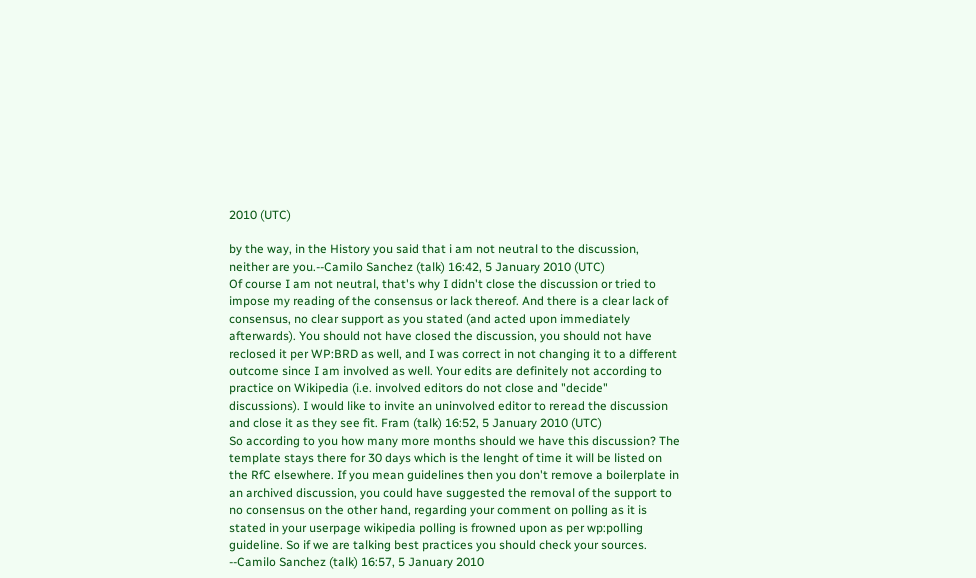2010 (UTC)

by the way, in the History you said that i am not neutral to the discussion, neither are you.--Camilo Sanchez (talk) 16:42, 5 January 2010 (UTC)
Of course I am not neutral, that's why I didn't close the discussion or tried to impose my reading of the consensus or lack thereof. And there is a clear lack of consensus, no clear support as you stated (and acted upon immediately afterwards). You should not have closed the discussion, you should not have reclosed it per WP:BRD as well, and I was correct in not changing it to a different outcome since I am involved as well. Your edits are definitely not according to practice on Wikipedia (i.e. involved editors do not close and "decide" discussions). I would like to invite an uninvolved editor to reread the discussion and close it as they see fit. Fram (talk) 16:52, 5 January 2010 (UTC)
So according to you how many more months should we have this discussion? The template stays there for 30 days which is the lenght of time it will be listed on the RfC elsewhere. If you mean guidelines then you don't remove a boilerplate in an archived discussion, you could have suggested the removal of the support to no consensus on the other hand, regarding your comment on polling as it is stated in your userpage wikipedia polling is frowned upon as per wp:polling guideline. So if we are talking best practices you should check your sources. --Camilo Sanchez (talk) 16:57, 5 January 2010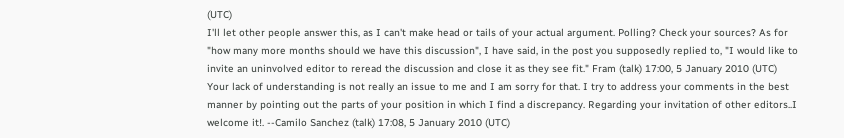(UTC)
I'll let other people answer this, as I can't make head or tails of your actual argument. Polling? Check your sources? As for "how many more months should we have this discussion", I have said, in the post you supposedly replied to, "I would like to invite an uninvolved editor to reread the discussion and close it as they see fit." Fram (talk) 17:00, 5 January 2010 (UTC)
Your lack of understanding is not really an issue to me and I am sorry for that. I try to address your comments in the best manner by pointing out the parts of your position in which I find a discrepancy. Regarding your invitation of other editors..I welcome it!. --Camilo Sanchez (talk) 17:08, 5 January 2010 (UTC)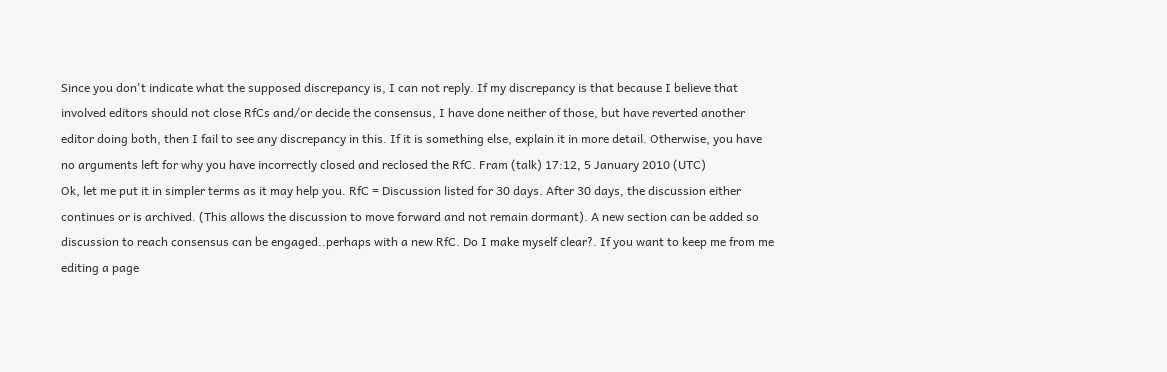Since you don't indicate what the supposed discrepancy is, I can not reply. If my discrepancy is that because I believe that involved editors should not close RfCs and/or decide the consensus, I have done neither of those, but have reverted another editor doing both, then I fail to see any discrepancy in this. If it is something else, explain it in more detail. Otherwise, you have no arguments left for why you have incorrectly closed and reclosed the RfC. Fram (talk) 17:12, 5 January 2010 (UTC)
Ok, let me put it in simpler terms as it may help you. RfC = Discussion listed for 30 days. After 30 days, the discussion either continues or is archived. (This allows the discussion to move forward and not remain dormant). A new section can be added so discussion to reach consensus can be engaged..perhaps with a new RfC. Do I make myself clear?. If you want to keep me from me editing a page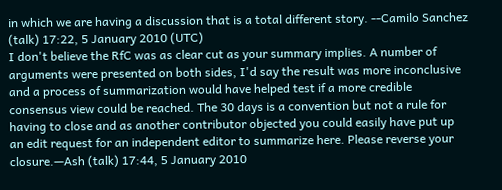in which we are having a discussion that is a total different story. --Camilo Sanchez (talk) 17:22, 5 January 2010 (UTC)
I don't believe the RfC was as clear cut as your summary implies. A number of arguments were presented on both sides, I'd say the result was more inconclusive and a process of summarization would have helped test if a more credible consensus view could be reached. The 30 days is a convention but not a rule for having to close and as another contributor objected you could easily have put up an edit request for an independent editor to summarize here. Please reverse your closure.—Ash (talk) 17:44, 5 January 2010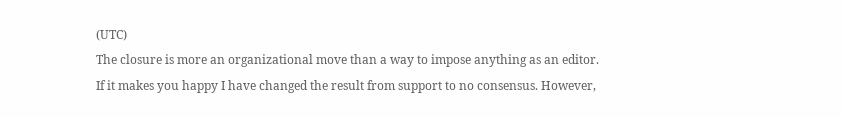(UTC)
The closure is more an organizational move than a way to impose anything as an editor. If it makes you happy I have changed the result from support to no consensus. However,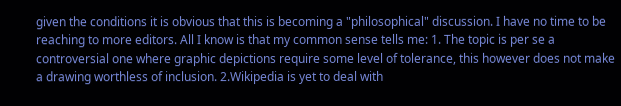given the conditions it is obvious that this is becoming a "philosophical" discussion. I have no time to be reaching to more editors. All I know is that my common sense tells me: 1. The topic is per se a controversial one where graphic depictions require some level of tolerance, this however does not make a drawing worthless of inclusion. 2.Wikipedia is yet to deal with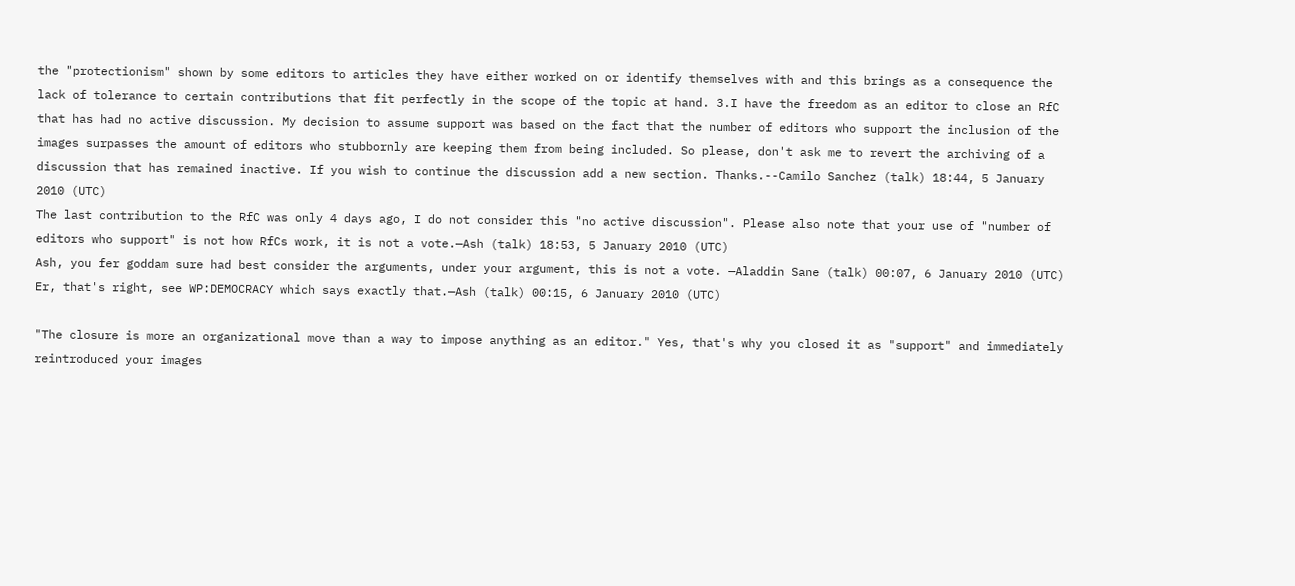the "protectionism" shown by some editors to articles they have either worked on or identify themselves with and this brings as a consequence the lack of tolerance to certain contributions that fit perfectly in the scope of the topic at hand. 3.I have the freedom as an editor to close an RfC that has had no active discussion. My decision to assume support was based on the fact that the number of editors who support the inclusion of the images surpasses the amount of editors who stubbornly are keeping them from being included. So please, don't ask me to revert the archiving of a discussion that has remained inactive. If you wish to continue the discussion add a new section. Thanks.--Camilo Sanchez (talk) 18:44, 5 January 2010 (UTC)
The last contribution to the RfC was only 4 days ago, I do not consider this "no active discussion". Please also note that your use of "number of editors who support" is not how RfCs work, it is not a vote.—Ash (talk) 18:53, 5 January 2010 (UTC)
Ash, you fer goddam sure had best consider the arguments, under your argument, this is not a vote. —Aladdin Sane (talk) 00:07, 6 January 2010 (UTC)
Er, that's right, see WP:DEMOCRACY which says exactly that.—Ash (talk) 00:15, 6 January 2010 (UTC)

"The closure is more an organizational move than a way to impose anything as an editor." Yes, that's why you closed it as "support" and immediately reintroduced your images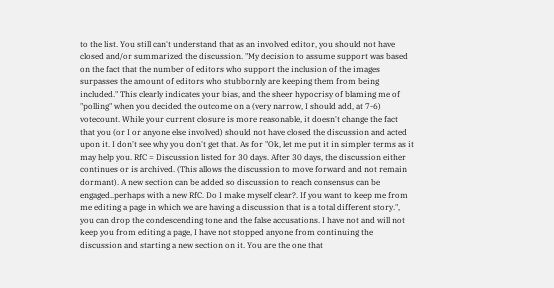to the list. You still can't understand that as an involved editor, you should not have closed and/or summarized the discussion. "My decision to assume support was based on the fact that the number of editors who support the inclusion of the images surpasses the amount of editors who stubbornly are keeping them from being included." This clearly indicates your bias, and the sheer hypocrisy of blaming me of "polling" when you decided the outcome on a (very narrow, I should add, at 7-6) votecount. While your current closure is more reasonable, it doesn't change the fact that you (or I or anyone else involved) should not have closed the discussion and acted upon it. I don't see why you don't get that. As for "Ok, let me put it in simpler terms as it may help you. RfC = Discussion listed for 30 days. After 30 days, the discussion either continues or is archived. (This allows the discussion to move forward and not remain dormant). A new section can be added so discussion to reach consensus can be engaged..perhaps with a new RfC. Do I make myself clear?. If you want to keep me from me editing a page in which we are having a discussion that is a total different story.", you can drop the condescending tone and the false accusations. I have not and will not keep you from editing a page, I have not stopped anyone from continuing the discussion and starting a new section on it. You are the one that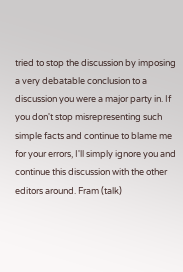tried to stop the discussion by imposing a very debatable conclusion to a discussion you were a major party in. If you don't stop misrepresenting such simple facts and continue to blame me for your errors, I'll simply ignore you and continue this discussion with the other editors around. Fram (talk)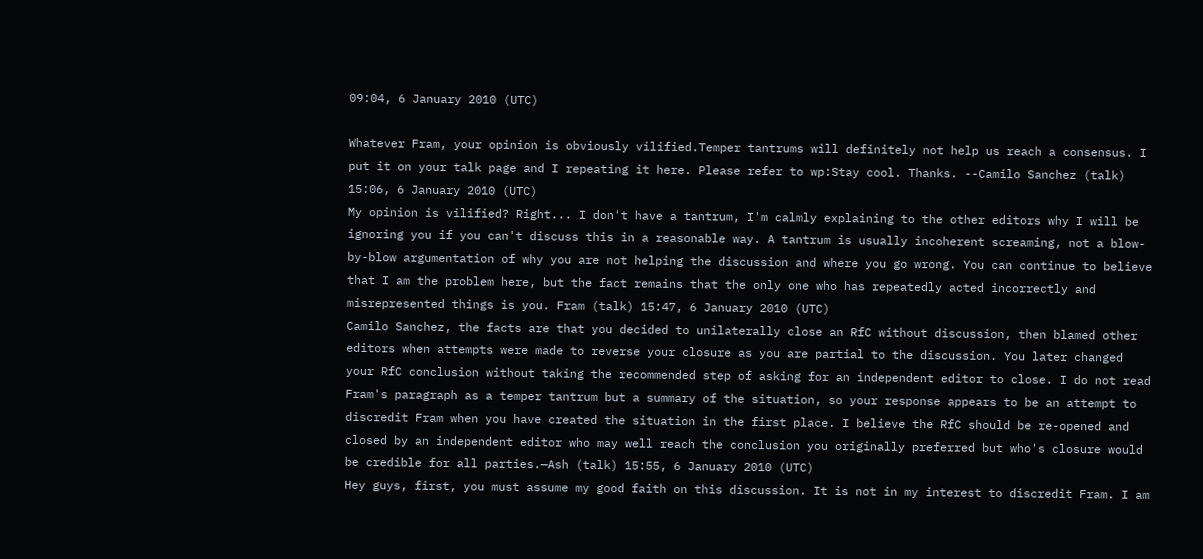09:04, 6 January 2010 (UTC)

Whatever Fram, your opinion is obviously vilified.Temper tantrums will definitely not help us reach a consensus. I put it on your talk page and I repeating it here. Please refer to wp:Stay cool. Thanks. --Camilo Sanchez (talk) 15:06, 6 January 2010 (UTC)
My opinion is vilified? Right... I don't have a tantrum, I'm calmly explaining to the other editors why I will be ignoring you if you can't discuss this in a reasonable way. A tantrum is usually incoherent screaming, not a blow-by-blow argumentation of why you are not helping the discussion and where you go wrong. You can continue to believe that I am the problem here, but the fact remains that the only one who has repeatedly acted incorrectly and misrepresented things is you. Fram (talk) 15:47, 6 January 2010 (UTC)
Camilo Sanchez, the facts are that you decided to unilaterally close an RfC without discussion, then blamed other editors when attempts were made to reverse your closure as you are partial to the discussion. You later changed your RfC conclusion without taking the recommended step of asking for an independent editor to close. I do not read Fram's paragraph as a temper tantrum but a summary of the situation, so your response appears to be an attempt to discredit Fram when you have created the situation in the first place. I believe the RfC should be re-opened and closed by an independent editor who may well reach the conclusion you originally preferred but who's closure would be credible for all parties.—Ash (talk) 15:55, 6 January 2010 (UTC)
Hey guys, first, you must assume my good faith on this discussion. It is not in my interest to discredit Fram. I am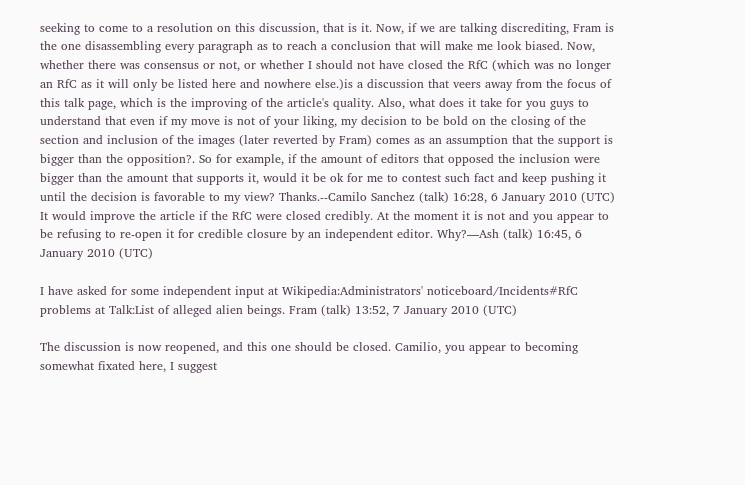seeking to come to a resolution on this discussion, that is it. Now, if we are talking discrediting, Fram is the one disassembling every paragraph as to reach a conclusion that will make me look biased. Now, whether there was consensus or not, or whether I should not have closed the RfC (which was no longer an RfC as it will only be listed here and nowhere else.)is a discussion that veers away from the focus of this talk page, which is the improving of the article's quality. Also, what does it take for you guys to understand that even if my move is not of your liking, my decision to be bold on the closing of the section and inclusion of the images (later reverted by Fram) comes as an assumption that the support is bigger than the opposition?. So for example, if the amount of editors that opposed the inclusion were bigger than the amount that supports it, would it be ok for me to contest such fact and keep pushing it until the decision is favorable to my view? Thanks.--Camilo Sanchez (talk) 16:28, 6 January 2010 (UTC)
It would improve the article if the RfC were closed credibly. At the moment it is not and you appear to be refusing to re-open it for credible closure by an independent editor. Why?—Ash (talk) 16:45, 6 January 2010 (UTC)

I have asked for some independent input at Wikipedia:Administrators' noticeboard/Incidents#RfC problems at Talk:List of alleged alien beings. Fram (talk) 13:52, 7 January 2010 (UTC)

The discussion is now reopened, and this one should be closed. Camilio, you appear to becoming somewhat fixated here, I suggest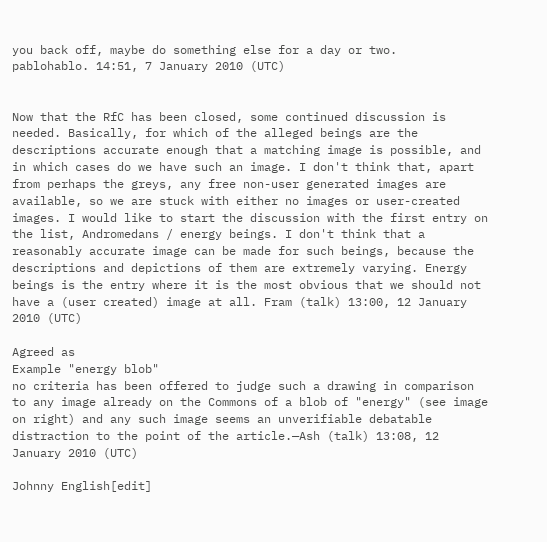you back off, maybe do something else for a day or two.   pablohablo. 14:51, 7 January 2010 (UTC)


Now that the RfC has been closed, some continued discussion is needed. Basically, for which of the alleged beings are the descriptions accurate enough that a matching image is possible, and in which cases do we have such an image. I don't think that, apart from perhaps the greys, any free non-user generated images are available, so we are stuck with either no images or user-created images. I would like to start the discussion with the first entry on the list, Andromedans / energy beings. I don't think that a reasonably accurate image can be made for such beings, because the descriptions and depictions of them are extremely varying. Energy beings is the entry where it is the most obvious that we should not have a (user created) image at all. Fram (talk) 13:00, 12 January 2010 (UTC)

Agreed as
Example "energy blob"
no criteria has been offered to judge such a drawing in comparison to any image already on the Commons of a blob of "energy" (see image on right) and any such image seems an unverifiable debatable distraction to the point of the article.—Ash (talk) 13:08, 12 January 2010 (UTC)

Johnny English[edit]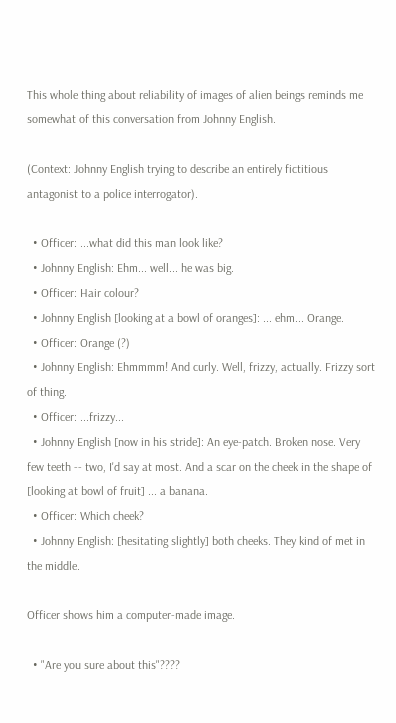This whole thing about reliability of images of alien beings reminds me somewhat of this conversation from Johnny English.

(Context: Johnny English trying to describe an entirely fictitious antagonist to a police interrogator).

  • Officer: ...what did this man look like?
  • Johnny English: Ehm... well... he was big.
  • Officer: Hair colour?
  • Johnny English [looking at a bowl of oranges]: ... ehm... Orange.
  • Officer: Orange (?)
  • Johnny English: Ehmmmm! And curly. Well, frizzy, actually. Frizzy sort of thing.
  • Officer: ...frizzy...
  • Johnny English [now in his stride]: An eye-patch. Broken nose. Very few teeth -- two, I'd say at most. And a scar on the cheek in the shape of [looking at bowl of fruit] ... a banana.
  • Officer: Which cheek?
  • Johnny English: [hesitating slightly] both cheeks. They kind of met in the middle.

Officer shows him a computer-made image.

  • "Are you sure about this"????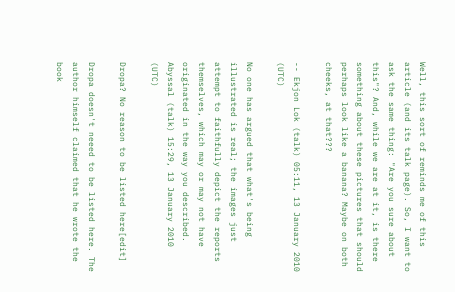Well, this sort of reminds me of this article (and its talk page). So, I want to ask the same thing: "Are you sure about this"? And, while we are at it, is there something about these pictures that should perhaps look like a banana? Maybe on both cheeks, at that???

-- Ekjon Lok (talk) 05:11, 13 January 2010 (UTC)

No one has argued that what's being illustrated is real; the images just attempt to faithfully depict the reports themselves, which may or may not have originated in the way you described. Abyssal (talk) 15:29, 13 January 2010 (UTC)

Dropa? No reason to be listed here[edit]

Dropa doesn't neeed to be listed here. The author himself claimed that he wrote the book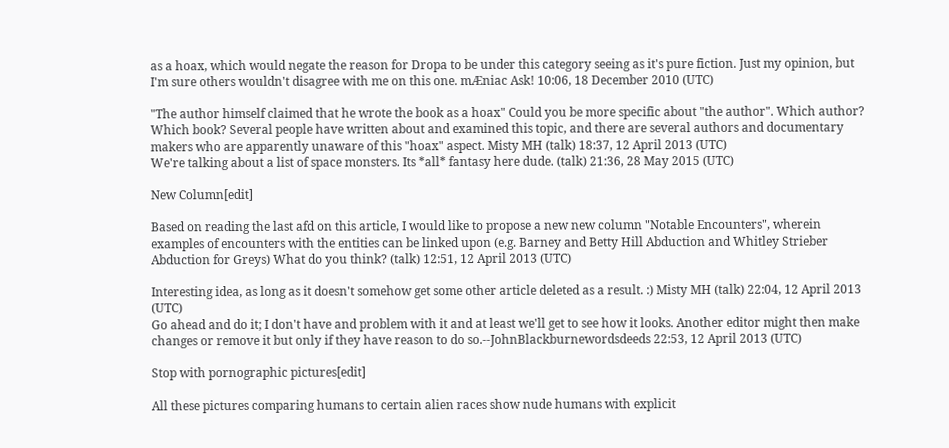as a hoax, which would negate the reason for Dropa to be under this category seeing as it's pure fiction. Just my opinion, but I'm sure others wouldn't disagree with me on this one. mÆniac Ask! 10:06, 18 December 2010 (UTC)

"The author himself claimed that he wrote the book as a hoax" Could you be more specific about "the author". Which author? Which book? Several people have written about and examined this topic, and there are several authors and documentary makers who are apparently unaware of this "hoax" aspect. Misty MH (talk) 18:37, 12 April 2013 (UTC)
We're talking about a list of space monsters. Its *all* fantasy here dude. (talk) 21:36, 28 May 2015 (UTC)

New Column[edit]

Based on reading the last afd on this article, I would like to propose a new new column "Notable Encounters", wherein examples of encounters with the entities can be linked upon (e.g. Barney and Betty Hill Abduction and Whitley Strieber Abduction for Greys) What do you think? (talk) 12:51, 12 April 2013 (UTC)

Interesting idea, as long as it doesn't somehow get some other article deleted as a result. :) Misty MH (talk) 22:04, 12 April 2013 (UTC)
Go ahead and do it; I don't have and problem with it and at least we'll get to see how it looks. Another editor might then make changes or remove it but only if they have reason to do so.--JohnBlackburnewordsdeeds 22:53, 12 April 2013 (UTC)

Stop with pornographic pictures[edit]

All these pictures comparing humans to certain alien races show nude humans with explicit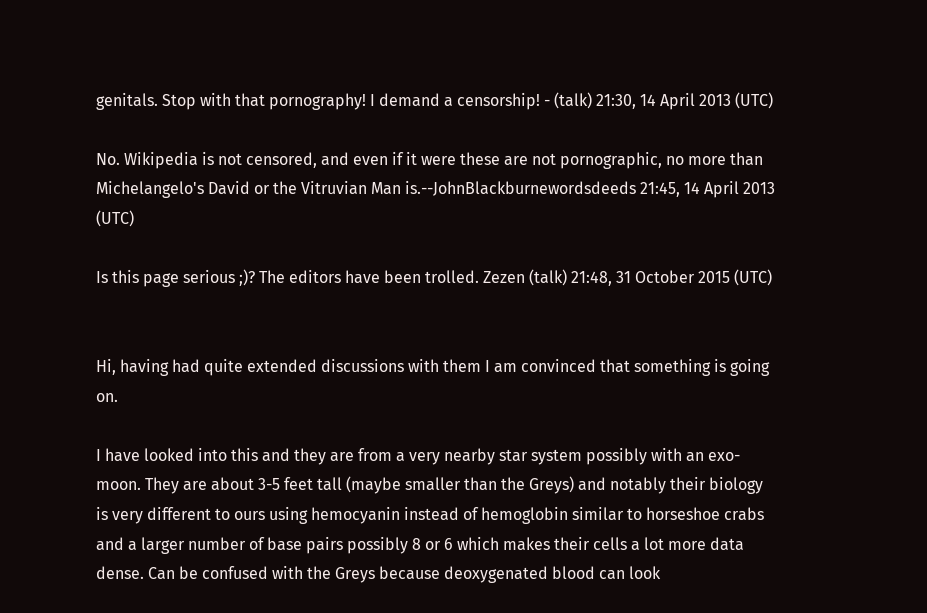genitals. Stop with that pornography! I demand a censorship! - (talk) 21:30, 14 April 2013 (UTC)

No. Wikipedia is not censored, and even if it were these are not pornographic, no more than Michelangelo's David or the Vitruvian Man is.--JohnBlackburnewordsdeeds 21:45, 14 April 2013 (UTC)

Is this page serious ;)? The editors have been trolled. Zezen (talk) 21:48, 31 October 2015 (UTC)


Hi, having had quite extended discussions with them I am convinced that something is going on.

I have looked into this and they are from a very nearby star system possibly with an exo-moon. They are about 3-5 feet tall (maybe smaller than the Greys) and notably their biology is very different to ours using hemocyanin instead of hemoglobin similar to horseshoe crabs and a larger number of base pairs possibly 8 or 6 which makes their cells a lot more data dense. Can be confused with the Greys because deoxygenated blood can look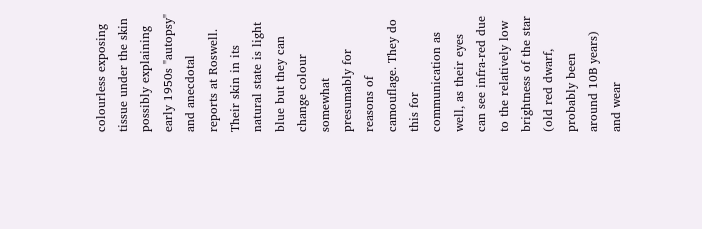colourless exposing tissue under the skin possibly explaining early 1950s "autopsy" and anecdotal reports at Roswell. Their skin in its natural state is light blue but they can change colour somewhat presumably for reasons of camouflage. They do this for communication as well, as their eyes can see infra-red due to the relatively low brightness of the star (old red dwarf, probably been around 10B years) and wear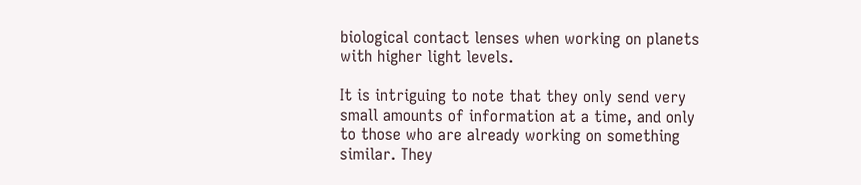biological contact lenses when working on planets with higher light levels.

It is intriguing to note that they only send very small amounts of information at a time, and only to those who are already working on something similar. They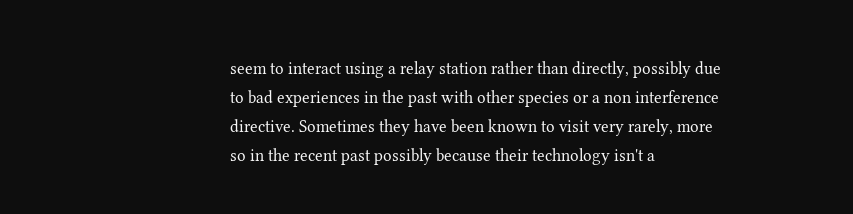seem to interact using a relay station rather than directly, possibly due to bad experiences in the past with other species or a non interference directive. Sometimes they have been known to visit very rarely, more so in the recent past possibly because their technology isn't a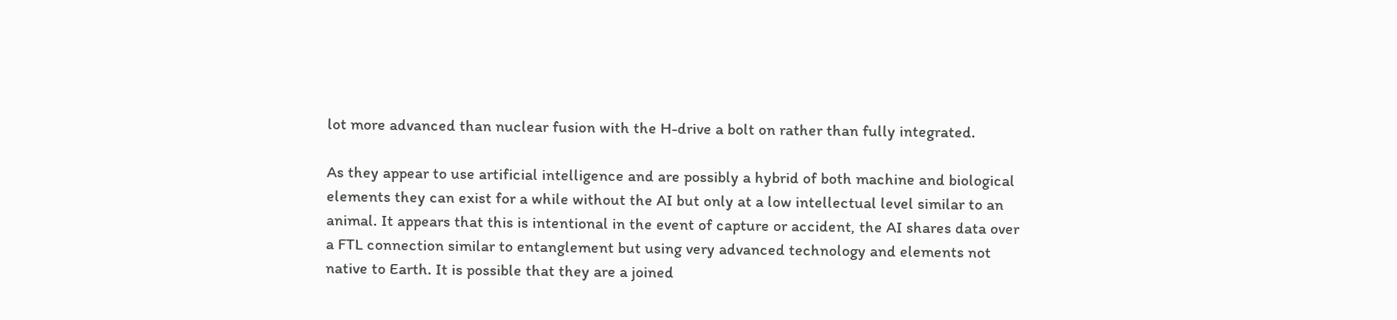lot more advanced than nuclear fusion with the H-drive a bolt on rather than fully integrated.

As they appear to use artificial intelligence and are possibly a hybrid of both machine and biological elements they can exist for a while without the AI but only at a low intellectual level similar to an animal. It appears that this is intentional in the event of capture or accident, the AI shares data over a FTL connection similar to entanglement but using very advanced technology and elements not native to Earth. It is possible that they are a joined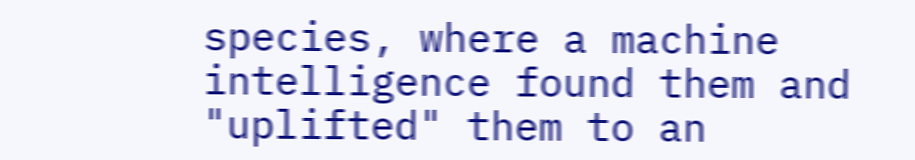species, where a machine intelligence found them and "uplifted" them to an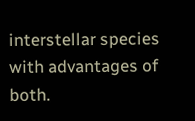interstellar species with advantages of both.